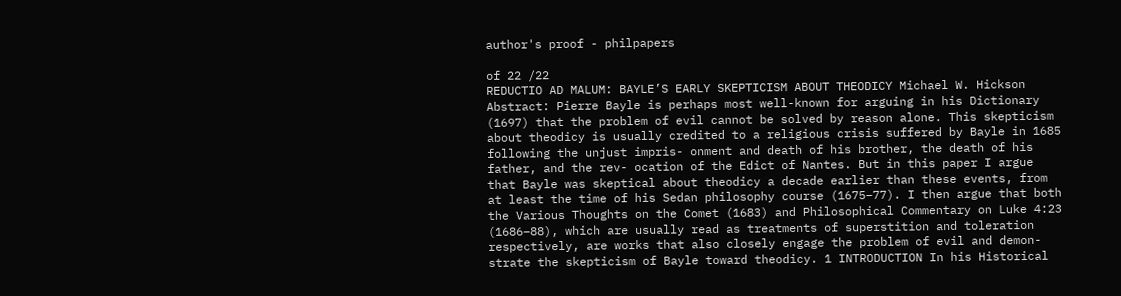author's proof - philpapers

of 22 /22
REDUCTIO AD MALUM: BAYLE’S EARLY SKEPTICISM ABOUT THEODICY Michael W. Hickson Abstract: Pierre Bayle is perhaps most well-known for arguing in his Dictionary (1697) that the problem of evil cannot be solved by reason alone. This skepticism about theodicy is usually credited to a religious crisis suffered by Bayle in 1685 following the unjust impris- onment and death of his brother, the death of his father, and the rev- ocation of the Edict of Nantes. But in this paper I argue that Bayle was skeptical about theodicy a decade earlier than these events, from at least the time of his Sedan philosophy course (1675–77). I then argue that both the Various Thoughts on the Comet (1683) and Philosophical Commentary on Luke 4:23 (1686–88), which are usually read as treatments of superstition and toleration respectively, are works that also closely engage the problem of evil and demon- strate the skepticism of Bayle toward theodicy. 1 INTRODUCTION In his Historical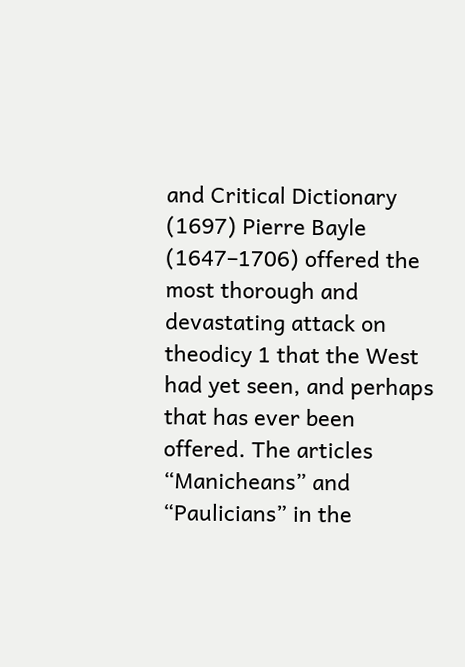and Critical Dictionary (1697) Pierre Bayle (1647–1706) offered the most thorough and devastating attack on theodicy 1 that the West had yet seen, and perhaps that has ever been offered. The articles “Manicheans” and “Paulicians” in the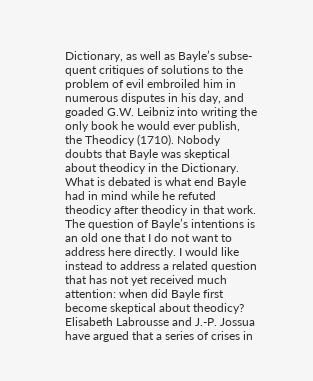Dictionary, as well as Bayle’s subse- quent critiques of solutions to the problem of evil embroiled him in numerous disputes in his day, and goaded G.W. Leibniz into writing the only book he would ever publish, the Theodicy (1710). Nobody doubts that Bayle was skeptical about theodicy in the Dictionary. What is debated is what end Bayle had in mind while he refuted theodicy after theodicy in that work. The question of Bayle’s intentions is an old one that I do not want to address here directly. I would like instead to address a related question that has not yet received much attention: when did Bayle first become skeptical about theodicy? Elisabeth Labrousse and J.-P. Jossua have argued that a series of crises in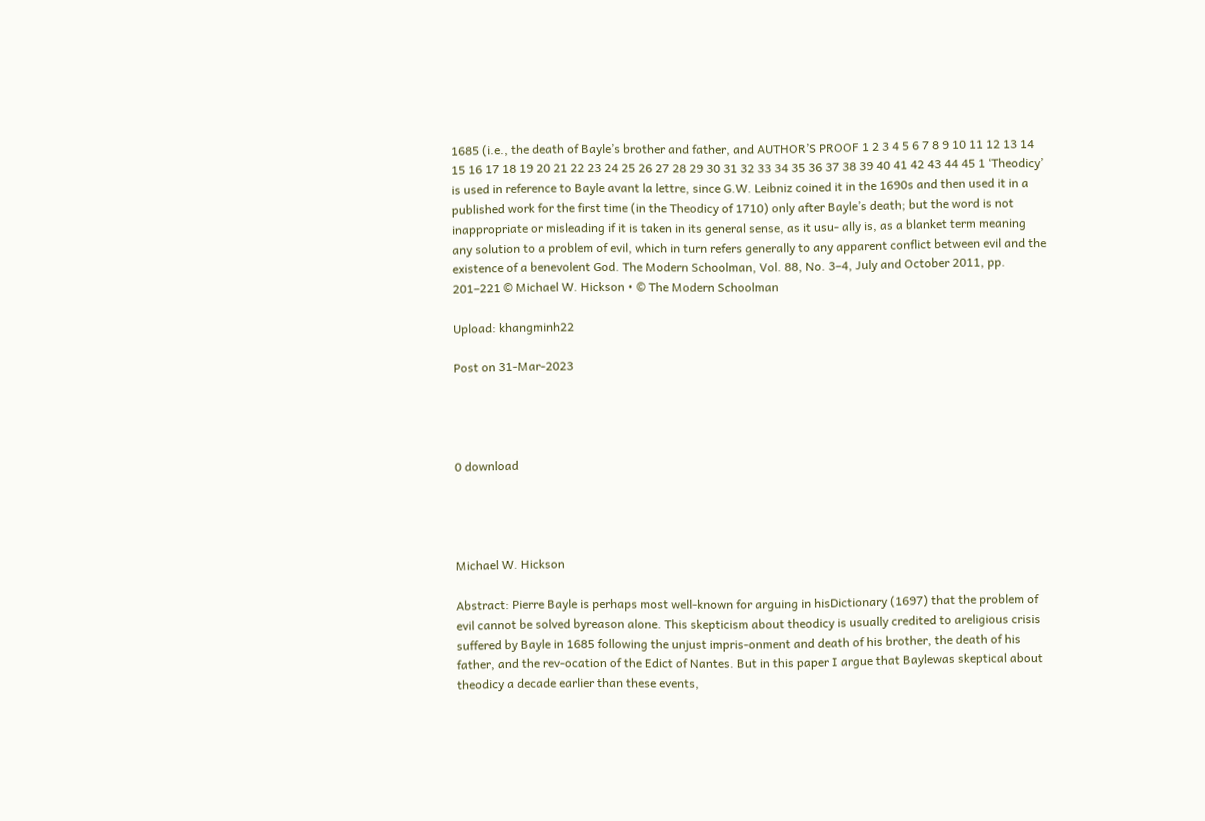1685 (i.e., the death of Bayle’s brother and father, and AUTHOR’S PROOF 1 2 3 4 5 6 7 8 9 10 11 12 13 14 15 16 17 18 19 20 21 22 23 24 25 26 27 28 29 30 31 32 33 34 35 36 37 38 39 40 41 42 43 44 45 1 ‘Theodicy’ is used in reference to Bayle avant la lettre, since G.W. Leibniz coined it in the 1690s and then used it in a published work for the first time (in the Theodicy of 1710) only after Bayle’s death; but the word is not inappropriate or misleading if it is taken in its general sense, as it usu- ally is, as a blanket term meaning any solution to a problem of evil, which in turn refers generally to any apparent conflict between evil and the existence of a benevolent God. The Modern Schoolman, Vol. 88, No. 3–4, July and October 2011, pp. 201–221 © Michael W. Hickson • © The Modern Schoolman

Upload: khangminh22

Post on 31-Mar-2023




0 download




Michael W. Hickson

Abstract: Pierre Bayle is perhaps most well-known for arguing in hisDictionary (1697) that the problem of evil cannot be solved byreason alone. This skepticism about theodicy is usually credited to areligious crisis suffered by Bayle in 1685 following the unjust impris-onment and death of his brother, the death of his father, and the rev-ocation of the Edict of Nantes. But in this paper I argue that Baylewas skeptical about theodicy a decade earlier than these events,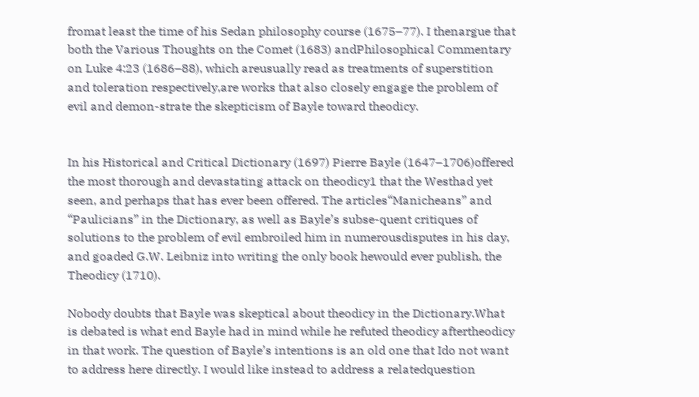fromat least the time of his Sedan philosophy course (1675–77). I thenargue that both the Various Thoughts on the Comet (1683) andPhilosophical Commentary on Luke 4:23 (1686–88), which areusually read as treatments of superstition and toleration respectively,are works that also closely engage the problem of evil and demon-strate the skepticism of Bayle toward theodicy.


In his Historical and Critical Dictionary (1697) Pierre Bayle (1647–1706)offered the most thorough and devastating attack on theodicy1 that the Westhad yet seen, and perhaps that has ever been offered. The articles“Manicheans” and “Paulicians” in the Dictionary, as well as Bayle’s subse-quent critiques of solutions to the problem of evil embroiled him in numerousdisputes in his day, and goaded G.W. Leibniz into writing the only book hewould ever publish, the Theodicy (1710).

Nobody doubts that Bayle was skeptical about theodicy in the Dictionary.What is debated is what end Bayle had in mind while he refuted theodicy aftertheodicy in that work. The question of Bayle’s intentions is an old one that Ido not want to address here directly. I would like instead to address a relatedquestion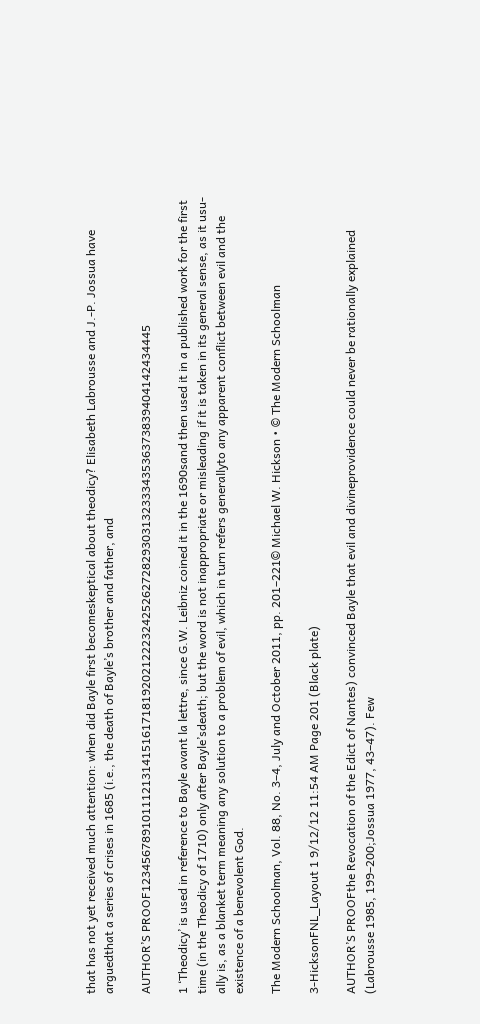that has not yet received much attention: when did Bayle first becomeskeptical about theodicy? Elisabeth Labrousse and J.-P. Jossua have arguedthat a series of crises in 1685 (i.e., the death of Bayle’s brother and father, and

AUTHOR’S PROOF123456789101112131415161718192021222324252627282930313233343536373839404142434445

1 ‘Theodicy’ is used in reference to Bayle avant la lettre, since G.W. Leibniz coined it in the 1690sand then used it in a published work for the first time (in the Theodicy of 1710) only after Bayle’sdeath; but the word is not inappropriate or misleading if it is taken in its general sense, as it usu-ally is, as a blanket term meaning any solution to a problem of evil, which in turn refers generallyto any apparent conflict between evil and the existence of a benevolent God.

The Modern Schoolman, Vol. 88, No. 3–4, July and October 2011, pp. 201–221© Michael W. Hickson • © The Modern Schoolman

3-HicksonFNL_Layout 1 9/12/12 11:54 AM Page 201 (Black plate)

AUTHOR’S PROOFthe Revocation of the Edict of Nantes) convinced Bayle that evil and divineprovidence could never be rationally explained (Labrousse 1985, 199–200;Jossua 1977, 43–47). Few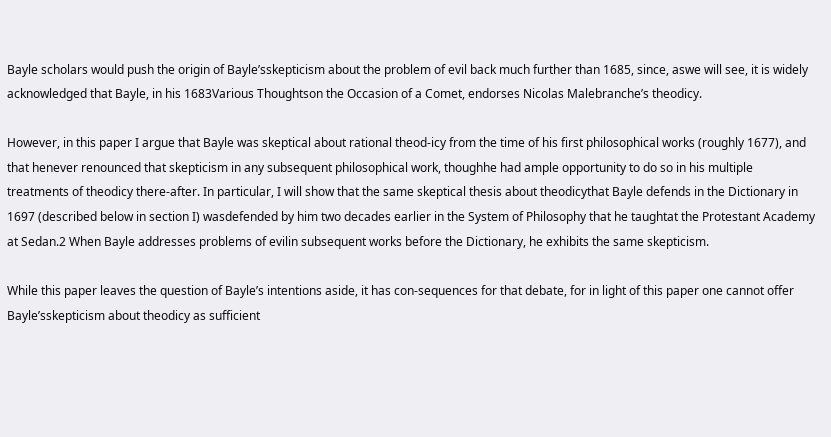Bayle scholars would push the origin of Bayle’sskepticism about the problem of evil back much further than 1685, since, aswe will see, it is widely acknowledged that Bayle, in his 1683Various Thoughtson the Occasion of a Comet, endorses Nicolas Malebranche’s theodicy.

However, in this paper I argue that Bayle was skeptical about rational theod-icy from the time of his first philosophical works (roughly 1677), and that henever renounced that skepticism in any subsequent philosophical work, thoughhe had ample opportunity to do so in his multiple treatments of theodicy there-after. In particular, I will show that the same skeptical thesis about theodicythat Bayle defends in the Dictionary in 1697 (described below in section I) wasdefended by him two decades earlier in the System of Philosophy that he taughtat the Protestant Academy at Sedan.2 When Bayle addresses problems of evilin subsequent works before the Dictionary, he exhibits the same skepticism.

While this paper leaves the question of Bayle’s intentions aside, it has con-sequences for that debate, for in light of this paper one cannot offer Bayle’sskepticism about theodicy as sufficient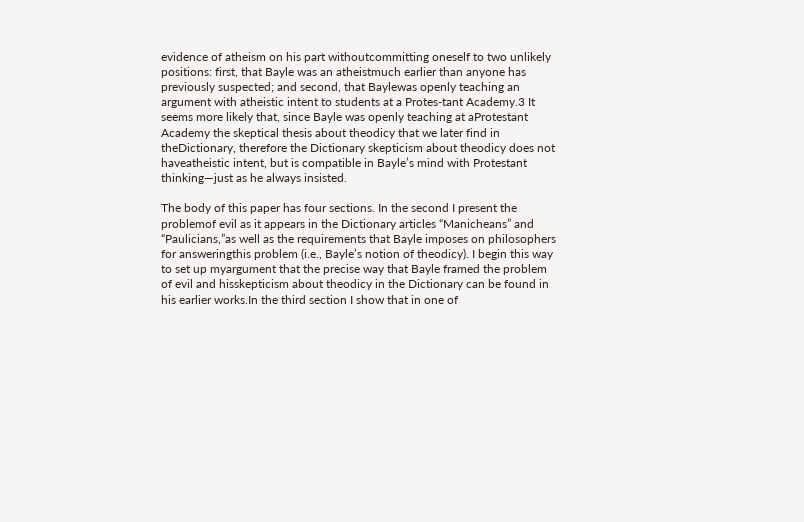evidence of atheism on his part withoutcommitting oneself to two unlikely positions: first, that Bayle was an atheistmuch earlier than anyone has previously suspected; and second, that Baylewas openly teaching an argument with atheistic intent to students at a Protes-tant Academy.3 It seems more likely that, since Bayle was openly teaching at aProtestant Academy the skeptical thesis about theodicy that we later find in theDictionary, therefore the Dictionary skepticism about theodicy does not haveatheistic intent, but is compatible in Bayle’s mind with Protestant thinking—just as he always insisted.

The body of this paper has four sections. In the second I present the problemof evil as it appears in the Dictionary articles “Manicheans” and “Paulicians,”as well as the requirements that Bayle imposes on philosophers for answeringthis problem (i.e., Bayle’s notion of theodicy). I begin this way to set up myargument that the precise way that Bayle framed the problem of evil and hisskepticism about theodicy in the Dictionary can be found in his earlier works.In the third section I show that in one of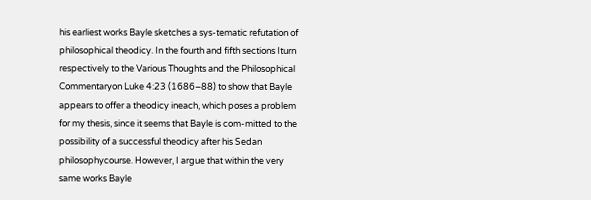his earliest works Bayle sketches a sys-tematic refutation of philosophical theodicy. In the fourth and fifth sections Iturn respectively to the Various Thoughts and the Philosophical Commentaryon Luke 4:23 (1686–88) to show that Bayle appears to offer a theodicy ineach, which poses a problem for my thesis, since it seems that Bayle is com-mitted to the possibility of a successful theodicy after his Sedan philosophycourse. However, I argue that within the very same works Bayle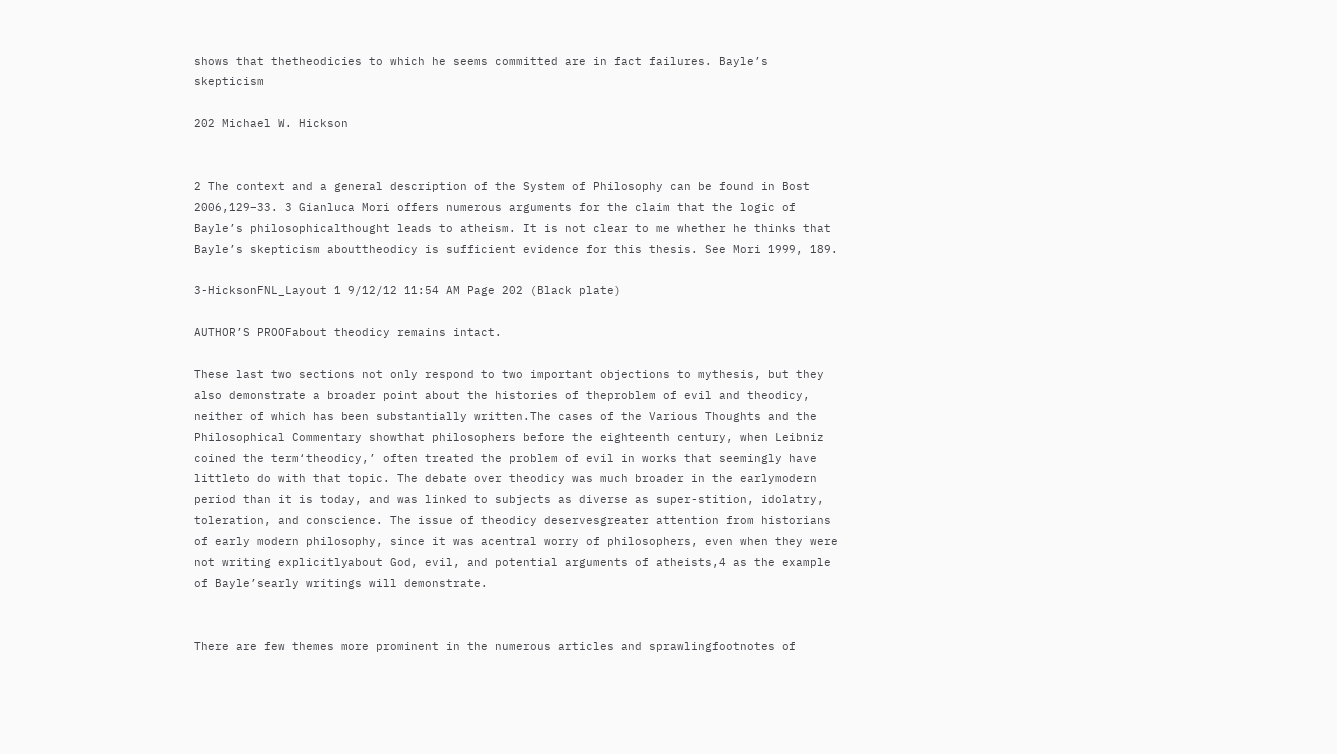shows that thetheodicies to which he seems committed are in fact failures. Bayle’s skepticism

202 Michael W. Hickson


2 The context and a general description of the System of Philosophy can be found in Bost 2006,129–33. 3 Gianluca Mori offers numerous arguments for the claim that the logic of Bayle’s philosophicalthought leads to atheism. It is not clear to me whether he thinks that Bayle’s skepticism abouttheodicy is sufficient evidence for this thesis. See Mori 1999, 189.

3-HicksonFNL_Layout 1 9/12/12 11:54 AM Page 202 (Black plate)

AUTHOR’S PROOFabout theodicy remains intact.

These last two sections not only respond to two important objections to mythesis, but they also demonstrate a broader point about the histories of theproblem of evil and theodicy, neither of which has been substantially written.The cases of the Various Thoughts and the Philosophical Commentary showthat philosophers before the eighteenth century, when Leibniz coined the term‘theodicy,’ often treated the problem of evil in works that seemingly have littleto do with that topic. The debate over theodicy was much broader in the earlymodern period than it is today, and was linked to subjects as diverse as super-stition, idolatry, toleration, and conscience. The issue of theodicy deservesgreater attention from historians of early modern philosophy, since it was acentral worry of philosophers, even when they were not writing explicitlyabout God, evil, and potential arguments of atheists,4 as the example of Bayle’searly writings will demonstrate.


There are few themes more prominent in the numerous articles and sprawlingfootnotes of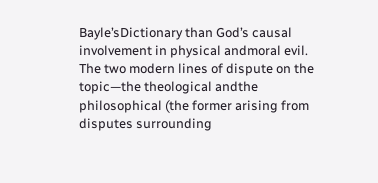Bayle’sDictionary than God’s causal involvement in physical andmoral evil. The two modern lines of dispute on the topic—the theological andthe philosophical (the former arising from disputes surrounding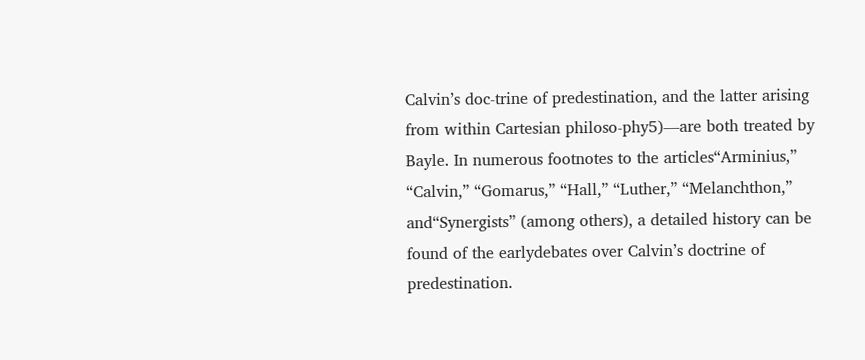Calvin’s doc-trine of predestination, and the latter arising from within Cartesian philoso-phy5)—are both treated by Bayle. In numerous footnotes to the articles“Arminius,” “Calvin,” “Gomarus,” “Hall,” “Luther,” “Melanchthon,” and“Synergists” (among others), a detailed history can be found of the earlydebates over Calvin’s doctrine of predestination.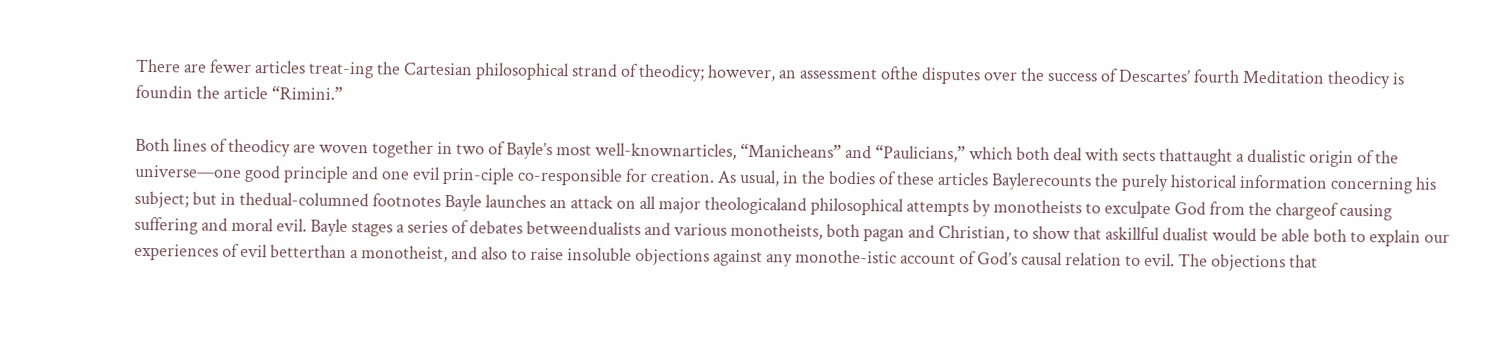There are fewer articles treat-ing the Cartesian philosophical strand of theodicy; however, an assessment ofthe disputes over the success of Descartes’ fourth Meditation theodicy is foundin the article “Rimini.”

Both lines of theodicy are woven together in two of Bayle’s most well-knownarticles, “Manicheans” and “Paulicians,” which both deal with sects thattaught a dualistic origin of the universe—one good principle and one evil prin-ciple co-responsible for creation. As usual, in the bodies of these articles Baylerecounts the purely historical information concerning his subject; but in thedual-columned footnotes Bayle launches an attack on all major theologicaland philosophical attempts by monotheists to exculpate God from the chargeof causing suffering and moral evil. Bayle stages a series of debates betweendualists and various monotheists, both pagan and Christian, to show that askillful dualist would be able both to explain our experiences of evil betterthan a monotheist, and also to raise insoluble objections against any monothe-istic account of God’s causal relation to evil. The objections that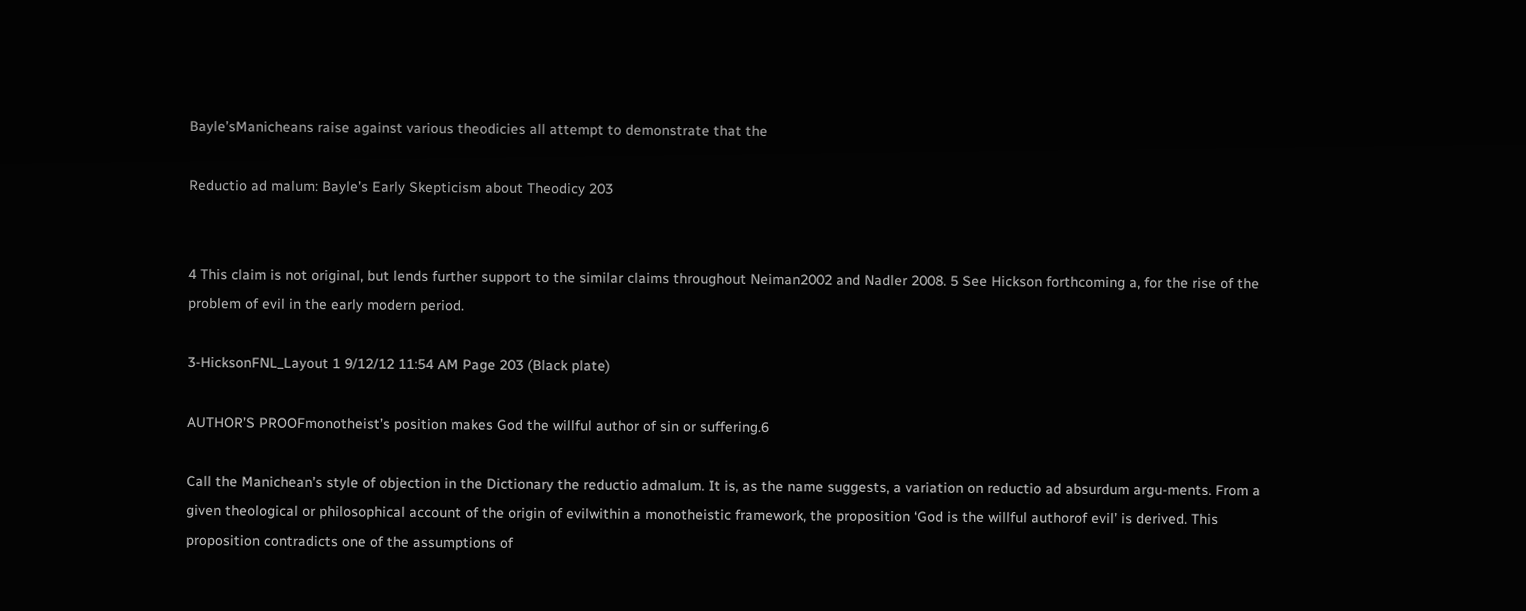Bayle’sManicheans raise against various theodicies all attempt to demonstrate that the

Reductio ad malum: Bayle’s Early Skepticism about Theodicy 203


4 This claim is not original, but lends further support to the similar claims throughout Neiman2002 and Nadler 2008. 5 See Hickson forthcoming a, for the rise of the problem of evil in the early modern period.

3-HicksonFNL_Layout 1 9/12/12 11:54 AM Page 203 (Black plate)

AUTHOR’S PROOFmonotheist’s position makes God the willful author of sin or suffering.6

Call the Manichean’s style of objection in the Dictionary the reductio admalum. It is, as the name suggests, a variation on reductio ad absurdum argu-ments. From a given theological or philosophical account of the origin of evilwithin a monotheistic framework, the proposition ‘God is the willful authorof evil’ is derived. This proposition contradicts one of the assumptions of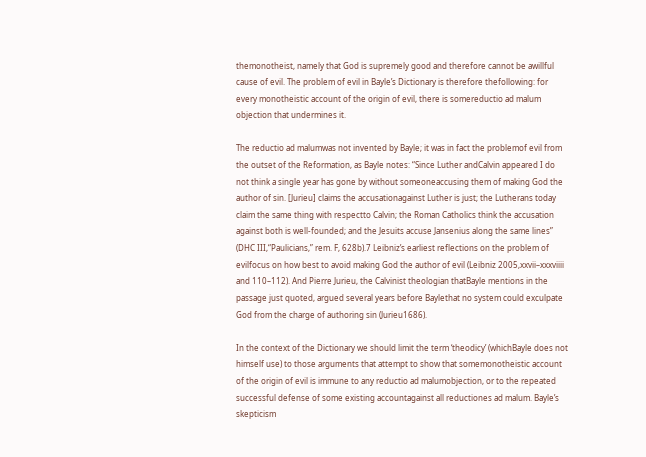themonotheist, namely that God is supremely good and therefore cannot be awillful cause of evil. The problem of evil in Bayle’s Dictionary is therefore thefollowing: for every monotheistic account of the origin of evil, there is somereductio ad malum objection that undermines it.

The reductio ad malumwas not invented by Bayle; it was in fact the problemof evil from the outset of the Reformation, as Bayle notes: “Since Luther andCalvin appeared I do not think a single year has gone by without someoneaccusing them of making God the author of sin. [Jurieu] claims the accusationagainst Luther is just; the Lutherans today claim the same thing with respectto Calvin; the Roman Catholics think the accusation against both is well-founded; and the Jesuits accuse Jansenius along the same lines” (DHC III,“Paulicians,” rem. F, 628b).7 Leibniz’s earliest reflections on the problem of evilfocus on how best to avoid making God the author of evil (Leibniz 2005,xxvii–xxxviiii and 110–112). And Pierre Jurieu, the Calvinist theologian thatBayle mentions in the passage just quoted, argued several years before Baylethat no system could exculpate God from the charge of authoring sin (Jurieu1686).

In the context of the Dictionary we should limit the term ‘theodicy’ (whichBayle does not himself use) to those arguments that attempt to show that somemonotheistic account of the origin of evil is immune to any reductio ad malumobjection, or to the repeated successful defense of some existing accountagainst all reductiones ad malum. Bayle’s skepticism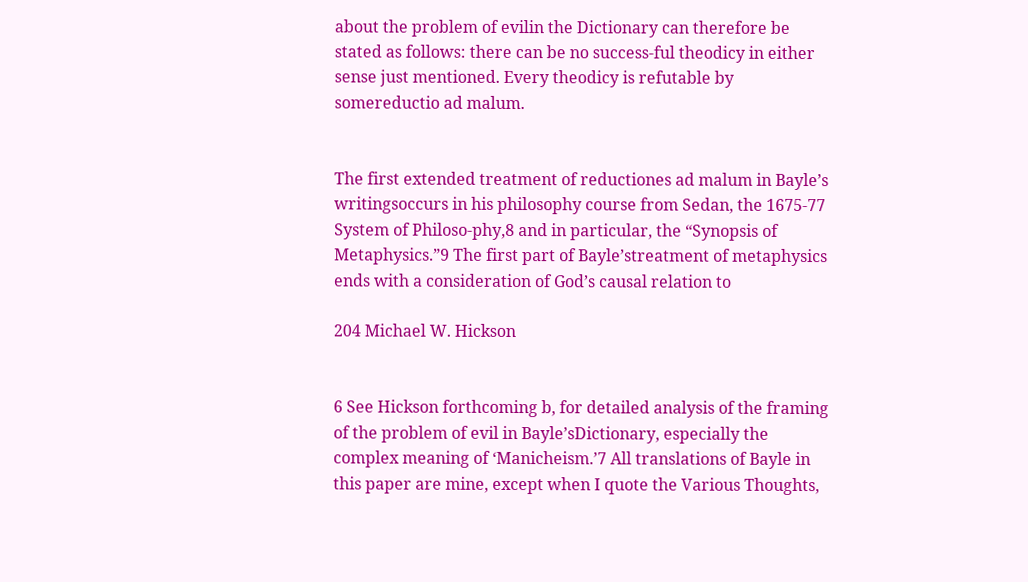about the problem of evilin the Dictionary can therefore be stated as follows: there can be no success-ful theodicy in either sense just mentioned. Every theodicy is refutable by somereductio ad malum.


The first extended treatment of reductiones ad malum in Bayle’s writingsoccurs in his philosophy course from Sedan, the 1675-77 System of Philoso-phy,8 and in particular, the “Synopsis of Metaphysics.”9 The first part of Bayle’streatment of metaphysics ends with a consideration of God’s causal relation to

204 Michael W. Hickson


6 See Hickson forthcoming b, for detailed analysis of the framing of the problem of evil in Bayle’sDictionary, especially the complex meaning of ‘Manicheism.’7 All translations of Bayle in this paper are mine, except when I quote the Various Thoughts,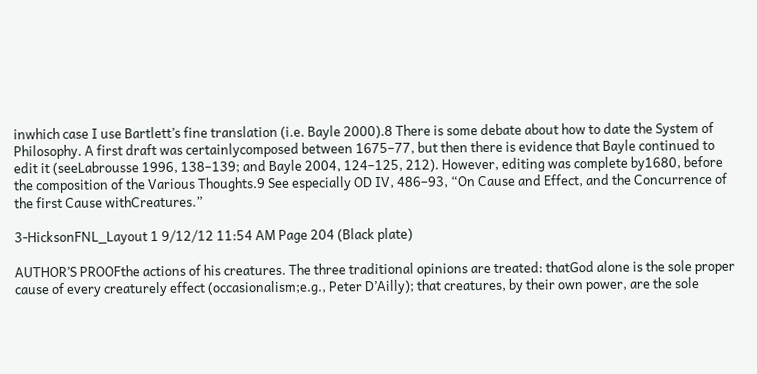inwhich case I use Bartlett’s fine translation (i.e. Bayle 2000).8 There is some debate about how to date the System of Philosophy. A first draft was certainlycomposed between 1675–77, but then there is evidence that Bayle continued to edit it (seeLabrousse 1996, 138–139; and Bayle 2004, 124–125, 212). However, editing was complete by1680, before the composition of the Various Thoughts.9 See especially OD IV, 486–93, “On Cause and Effect, and the Concurrence of the first Cause withCreatures.”

3-HicksonFNL_Layout 1 9/12/12 11:54 AM Page 204 (Black plate)

AUTHOR’S PROOFthe actions of his creatures. The three traditional opinions are treated: thatGod alone is the sole proper cause of every creaturely effect (occasionalism;e.g., Peter D’Ailly); that creatures, by their own power, are the sole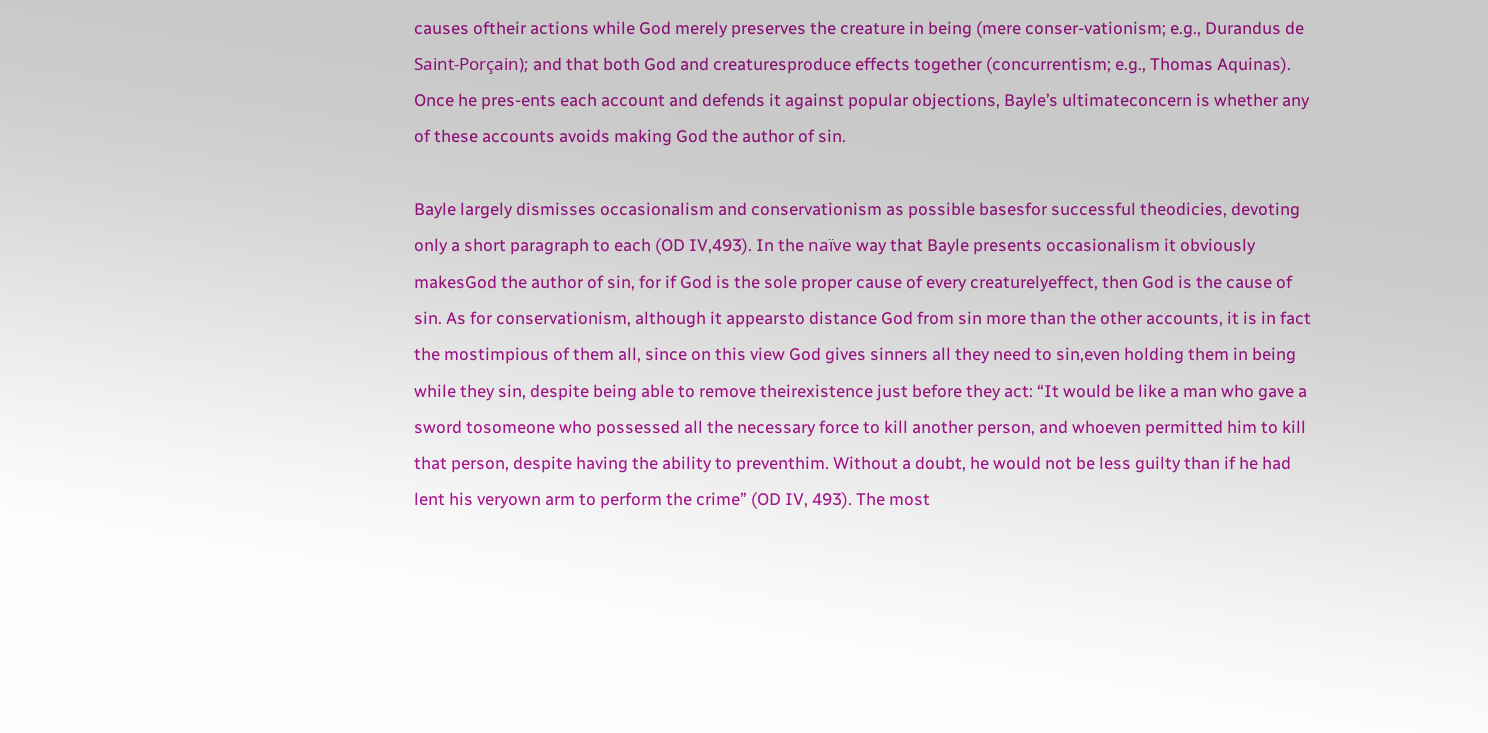causes oftheir actions while God merely preserves the creature in being (mere conser-vationism; e.g., Durandus de Saint-Porçain); and that both God and creaturesproduce effects together (concurrentism; e.g., Thomas Aquinas). Once he pres-ents each account and defends it against popular objections, Bayle’s ultimateconcern is whether any of these accounts avoids making God the author of sin.

Bayle largely dismisses occasionalism and conservationism as possible basesfor successful theodicies, devoting only a short paragraph to each (OD IV,493). In the naïve way that Bayle presents occasionalism it obviously makesGod the author of sin, for if God is the sole proper cause of every creaturelyeffect, then God is the cause of sin. As for conservationism, although it appearsto distance God from sin more than the other accounts, it is in fact the mostimpious of them all, since on this view God gives sinners all they need to sin,even holding them in being while they sin, despite being able to remove theirexistence just before they act: “It would be like a man who gave a sword tosomeone who possessed all the necessary force to kill another person, and whoeven permitted him to kill that person, despite having the ability to preventhim. Without a doubt, he would not be less guilty than if he had lent his veryown arm to perform the crime” (OD IV, 493). The most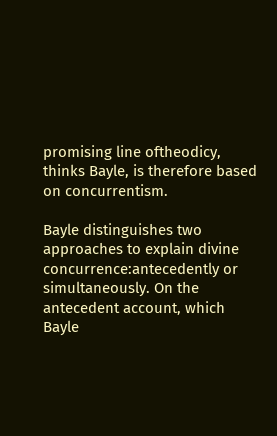promising line oftheodicy, thinks Bayle, is therefore based on concurrentism.

Bayle distinguishes two approaches to explain divine concurrence:antecedently or simultaneously. On the antecedent account, which Bayle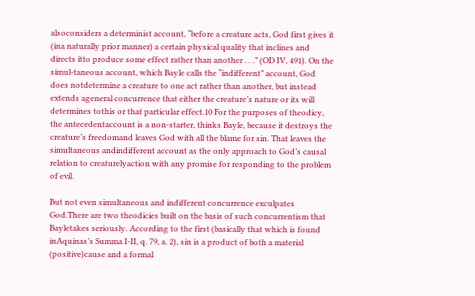alsoconsiders a determinist account, “before a creature acts, God first gives it (ina naturally prior manner) a certain physical quality that inclines and directs itto produce some effect rather than another . . .” (OD IV, 491). On the simul-taneous account, which Bayle calls the “indifferent” account, God does notdetermine a creature to one act rather than another, but instead extends ageneral concurrence that either the creature’s nature or its will determines tothis or that particular effect.10 For the purposes of theodicy, the antecedentaccount is a non-starter, thinks Bayle, because it destroys the creature’s freedomand leaves God with all the blame for sin. That leaves the simultaneous andindifferent account as the only approach to God’s causal relation to creaturelyaction with any promise for responding to the problem of evil.

But not even simultaneous and indifferent concurrence exculpates God.There are two theodicies built on the basis of such concurrentism that Bayletakes seriously. According to the first (basically that which is found inAquinas’s Summa I-II, q. 79, a. 2), sin is a product of both a material (positive)cause and a formal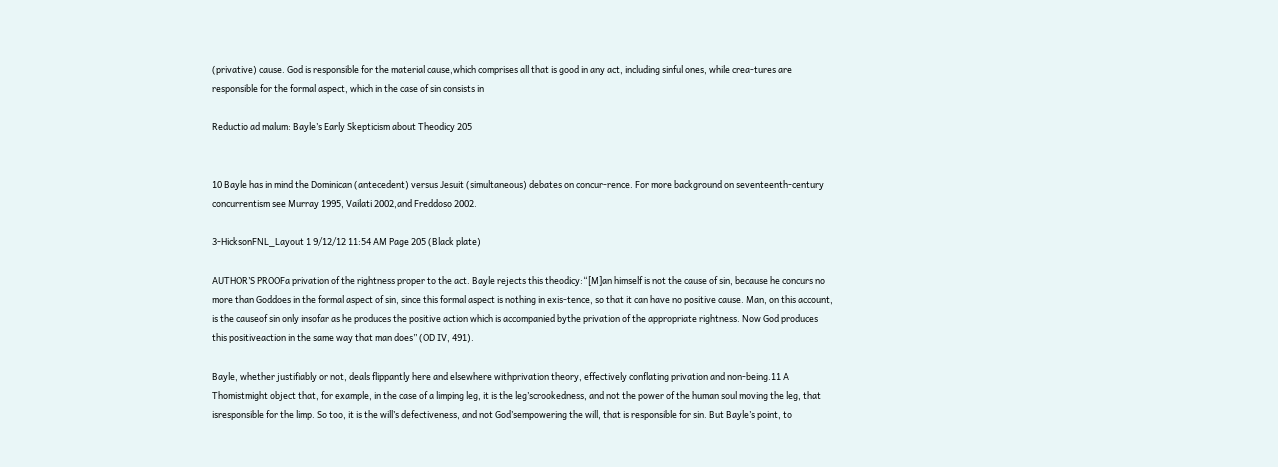(privative) cause. God is responsible for the material cause,which comprises all that is good in any act, including sinful ones, while crea-tures are responsible for the formal aspect, which in the case of sin consists in

Reductio ad malum: Bayle’s Early Skepticism about Theodicy 205


10 Bayle has in mind the Dominican (antecedent) versus Jesuit (simultaneous) debates on concur-rence. For more background on seventeenth-century concurrentism see Murray 1995, Vailati 2002,and Freddoso 2002.

3-HicksonFNL_Layout 1 9/12/12 11:54 AM Page 205 (Black plate)

AUTHOR’S PROOFa privation of the rightness proper to the act. Bayle rejects this theodicy:“[M]an himself is not the cause of sin, because he concurs no more than Goddoes in the formal aspect of sin, since this formal aspect is nothing in exis-tence, so that it can have no positive cause. Man, on this account, is the causeof sin only insofar as he produces the positive action which is accompanied bythe privation of the appropriate rightness. Now God produces this positiveaction in the same way that man does” (OD IV, 491).

Bayle, whether justifiably or not, deals flippantly here and elsewhere withprivation theory, effectively conflating privation and non-being.11 A Thomistmight object that, for example, in the case of a limping leg, it is the leg’scrookedness, and not the power of the human soul moving the leg, that isresponsible for the limp. So too, it is the will’s defectiveness, and not God’sempowering the will, that is responsible for sin. But Bayle’s point, to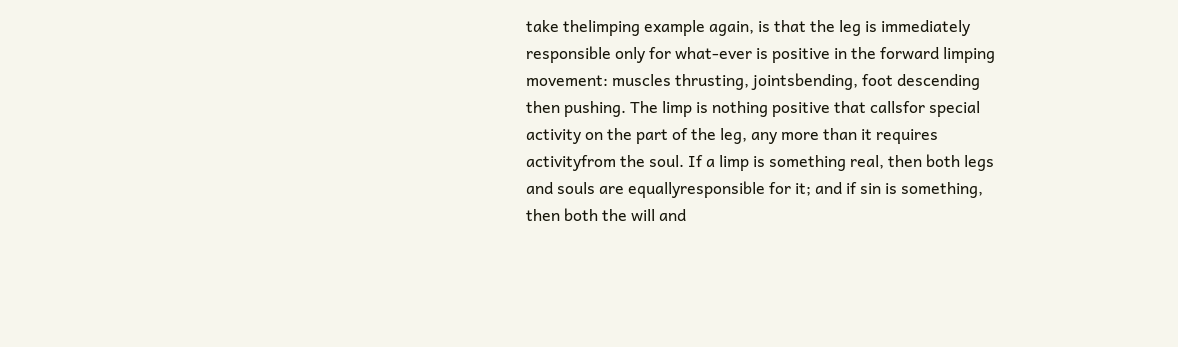take thelimping example again, is that the leg is immediately responsible only for what-ever is positive in the forward limping movement: muscles thrusting, jointsbending, foot descending then pushing. The limp is nothing positive that callsfor special activity on the part of the leg, any more than it requires activityfrom the soul. If a limp is something real, then both legs and souls are equallyresponsible for it; and if sin is something, then both the will and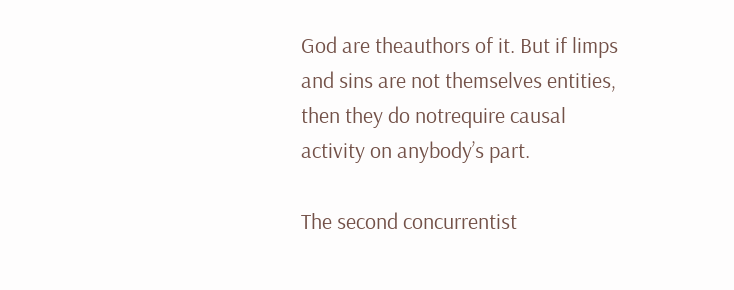God are theauthors of it. But if limps and sins are not themselves entities, then they do notrequire causal activity on anybody’s part.

The second concurrentist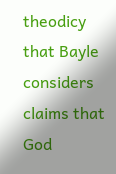theodicy that Bayle considers claims that God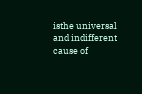isthe universal and indifferent cause of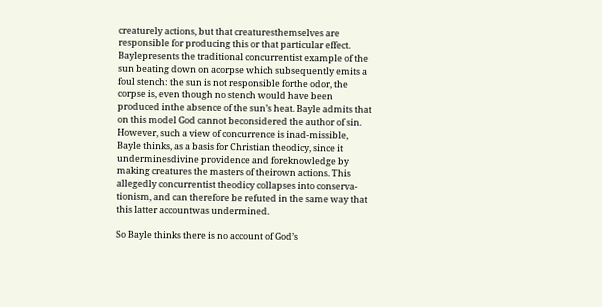creaturely actions, but that creaturesthemselves are responsible for producing this or that particular effect. Baylepresents the traditional concurrentist example of the sun beating down on acorpse which subsequently emits a foul stench: the sun is not responsible forthe odor, the corpse is, even though no stench would have been produced inthe absence of the sun’s heat. Bayle admits that on this model God cannot beconsidered the author of sin. However, such a view of concurrence is inad-missible, Bayle thinks, as a basis for Christian theodicy, since it underminesdivine providence and foreknowledge by making creatures the masters of theirown actions. This allegedly concurrentist theodicy collapses into conserva-tionism, and can therefore be refuted in the same way that this latter accountwas undermined.

So Bayle thinks there is no account of God’s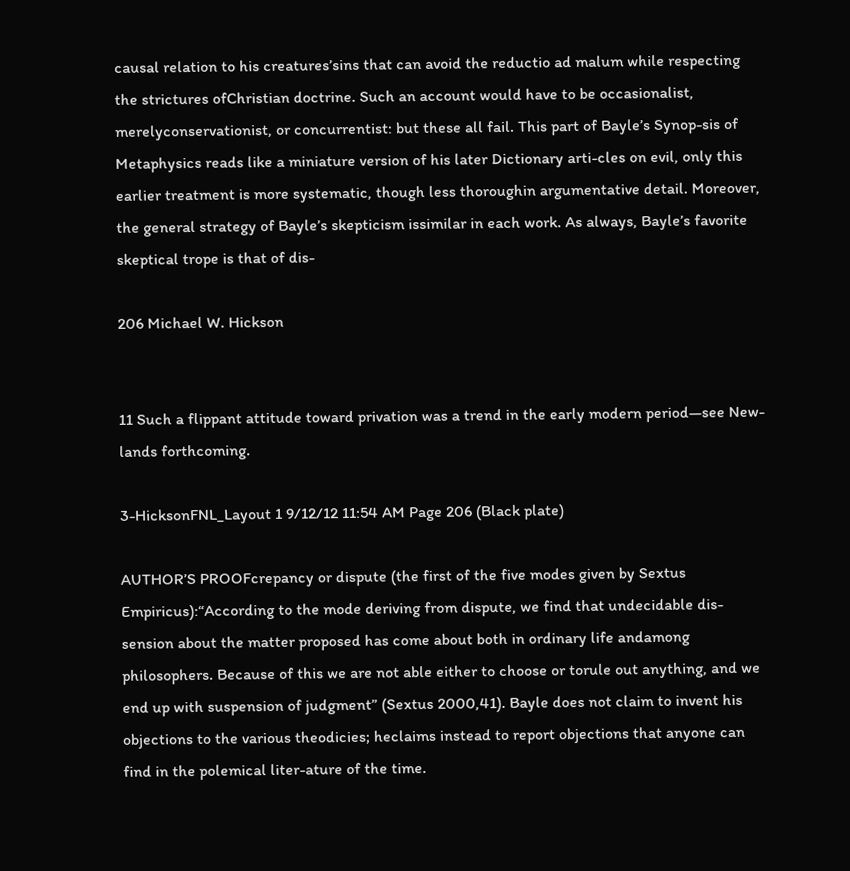causal relation to his creatures’sins that can avoid the reductio ad malum while respecting the strictures ofChristian doctrine. Such an account would have to be occasionalist, merelyconservationist, or concurrentist: but these all fail. This part of Bayle’s Synop-sis of Metaphysics reads like a miniature version of his later Dictionary arti-cles on evil, only this earlier treatment is more systematic, though less thoroughin argumentative detail. Moreover, the general strategy of Bayle’s skepticism issimilar in each work. As always, Bayle’s favorite skeptical trope is that of dis-

206 Michael W. Hickson


11 Such a flippant attitude toward privation was a trend in the early modern period—see New-lands forthcoming.

3-HicksonFNL_Layout 1 9/12/12 11:54 AM Page 206 (Black plate)

AUTHOR’S PROOFcrepancy or dispute (the first of the five modes given by Sextus Empiricus):“According to the mode deriving from dispute, we find that undecidable dis-sension about the matter proposed has come about both in ordinary life andamong philosophers. Because of this we are not able either to choose or torule out anything, and we end up with suspension of judgment” (Sextus 2000,41). Bayle does not claim to invent his objections to the various theodicies; heclaims instead to report objections that anyone can find in the polemical liter-ature of the time.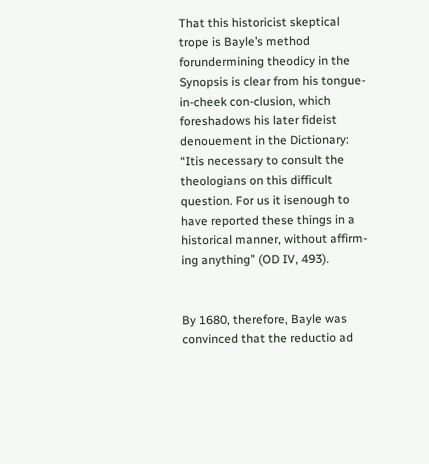That this historicist skeptical trope is Bayle’s method forundermining theodicy in the Synopsis is clear from his tongue-in-cheek con-clusion, which foreshadows his later fideist denouement in the Dictionary: “Itis necessary to consult the theologians on this difficult question. For us it isenough to have reported these things in a historical manner, without affirm-ing anything” (OD IV, 493).


By 1680, therefore, Bayle was convinced that the reductio ad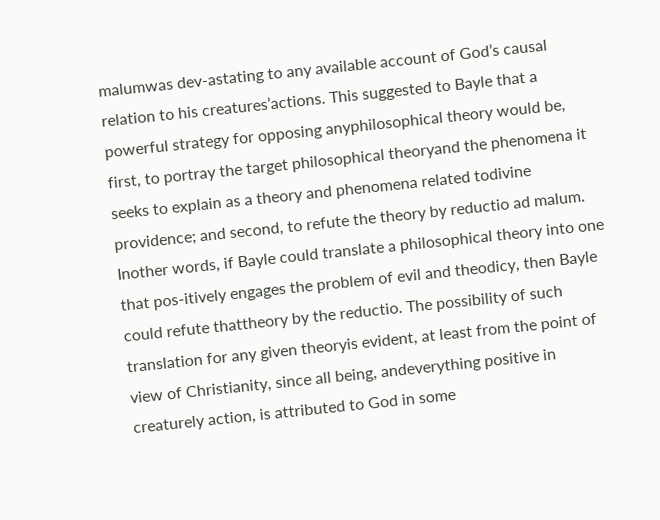malumwas dev-astating to any available account of God’s causal relation to his creatures’actions. This suggested to Bayle that a powerful strategy for opposing anyphilosophical theory would be, first, to portray the target philosophical theoryand the phenomena it seeks to explain as a theory and phenomena related todivine providence; and second, to refute the theory by reductio ad malum. Inother words, if Bayle could translate a philosophical theory into one that pos-itively engages the problem of evil and theodicy, then Bayle could refute thattheory by the reductio. The possibility of such translation for any given theoryis evident, at least from the point of view of Christianity, since all being, andeverything positive in creaturely action, is attributed to God in some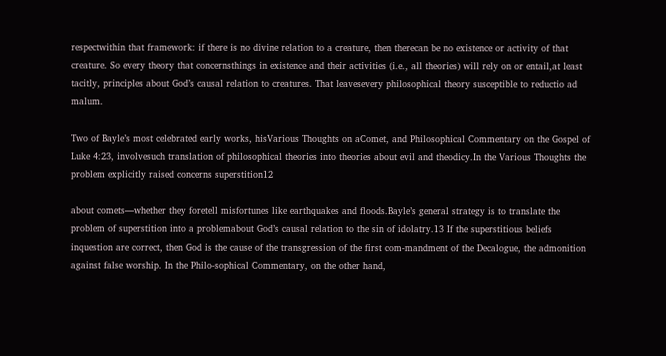respectwithin that framework: if there is no divine relation to a creature, then therecan be no existence or activity of that creature. So every theory that concernsthings in existence and their activities (i.e., all theories) will rely on or entail,at least tacitly, principles about God’s causal relation to creatures. That leavesevery philosophical theory susceptible to reductio ad malum.

Two of Bayle’s most celebrated early works, hisVarious Thoughts on aComet, and Philosophical Commentary on the Gospel of Luke 4:23, involvesuch translation of philosophical theories into theories about evil and theodicy.In the Various Thoughts the problem explicitly raised concerns superstition12

about comets—whether they foretell misfortunes like earthquakes and floods.Bayle’s general strategy is to translate the problem of superstition into a problemabout God’s causal relation to the sin of idolatry.13 If the superstitious beliefs inquestion are correct, then God is the cause of the transgression of the first com-mandment of the Decalogue, the admonition against false worship. In the Philo-sophical Commentary, on the other hand,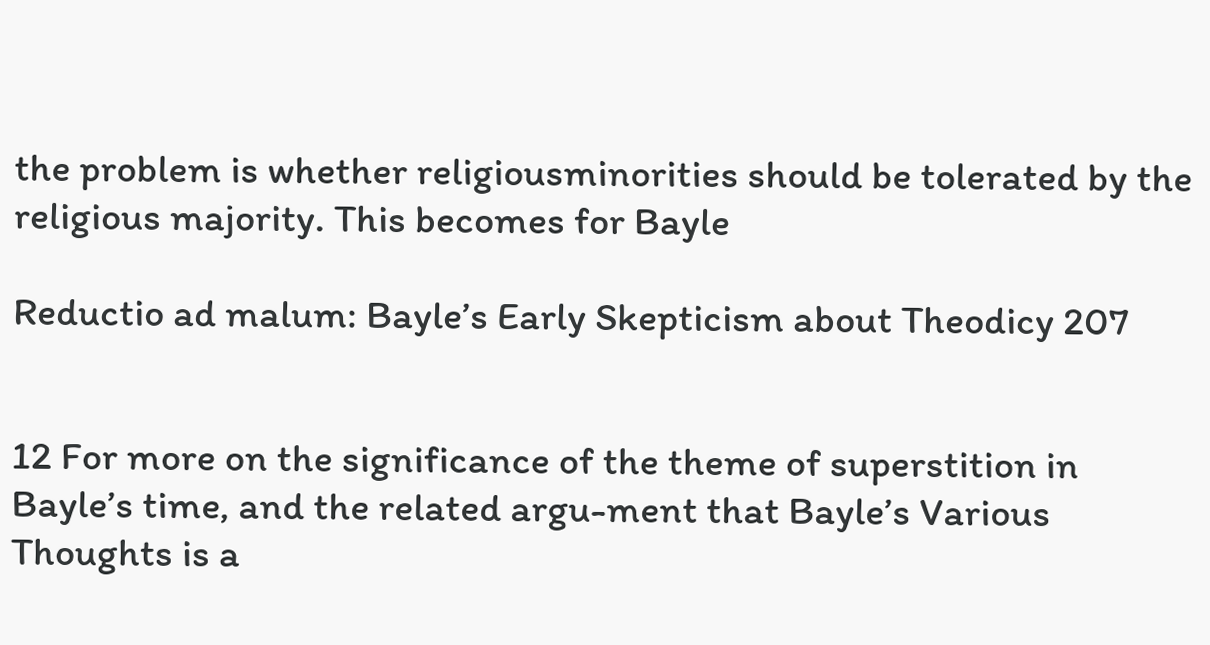the problem is whether religiousminorities should be tolerated by the religious majority. This becomes for Bayle

Reductio ad malum: Bayle’s Early Skepticism about Theodicy 207


12 For more on the significance of the theme of superstition in Bayle’s time, and the related argu-ment that Bayle’s Various Thoughts is a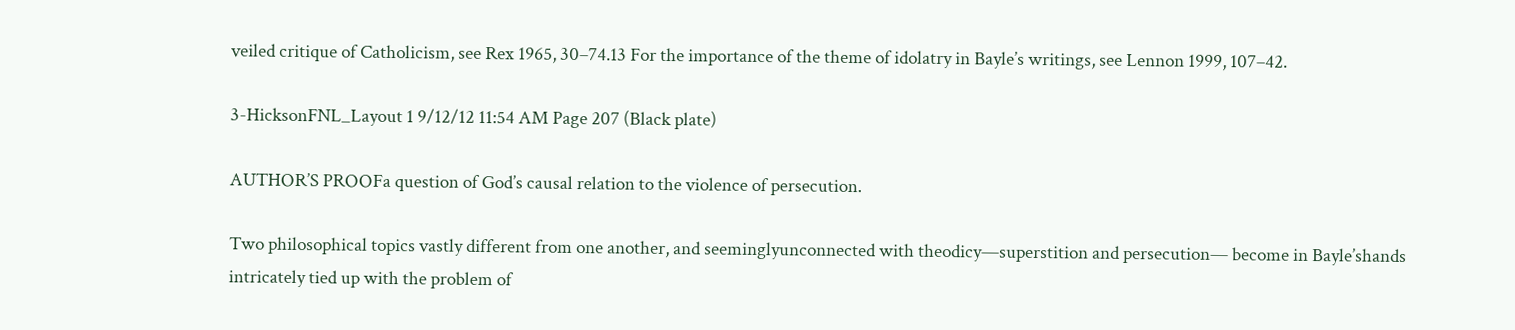veiled critique of Catholicism, see Rex 1965, 30–74.13 For the importance of the theme of idolatry in Bayle’s writings, see Lennon 1999, 107–42.

3-HicksonFNL_Layout 1 9/12/12 11:54 AM Page 207 (Black plate)

AUTHOR’S PROOFa question of God’s causal relation to the violence of persecution.

Two philosophical topics vastly different from one another, and seeminglyunconnected with theodicy—superstition and persecution— become in Bayle’shands intricately tied up with the problem of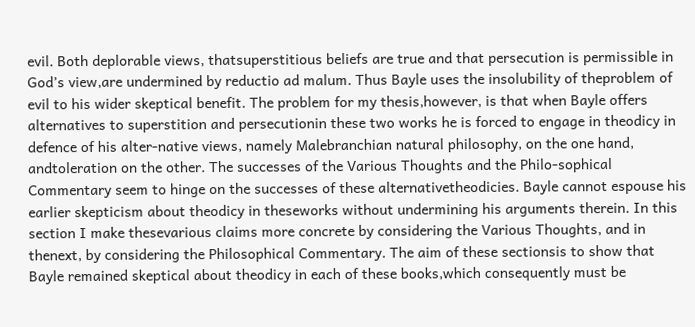evil. Both deplorable views, thatsuperstitious beliefs are true and that persecution is permissible in God’s view,are undermined by reductio ad malum. Thus Bayle uses the insolubility of theproblem of evil to his wider skeptical benefit. The problem for my thesis,however, is that when Bayle offers alternatives to superstition and persecutionin these two works he is forced to engage in theodicy in defence of his alter-native views, namely Malebranchian natural philosophy, on the one hand, andtoleration on the other. The successes of the Various Thoughts and the Philo-sophical Commentary seem to hinge on the successes of these alternativetheodicies. Bayle cannot espouse his earlier skepticism about theodicy in theseworks without undermining his arguments therein. In this section I make thesevarious claims more concrete by considering the Various Thoughts, and in thenext, by considering the Philosophical Commentary. The aim of these sectionsis to show that Bayle remained skeptical about theodicy in each of these books,which consequently must be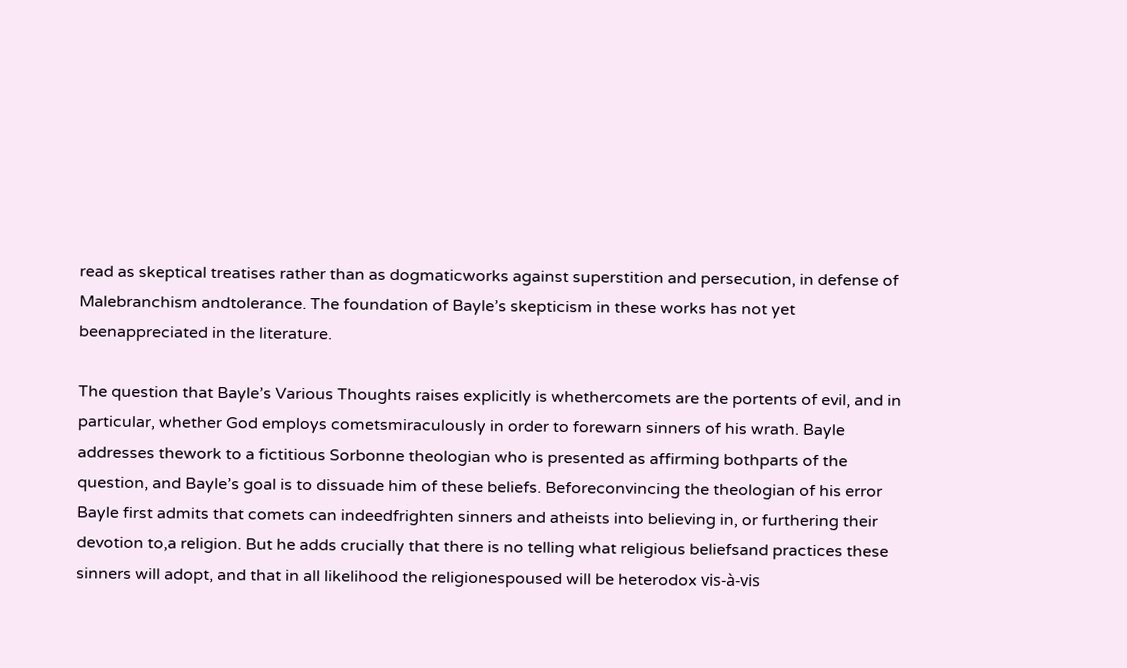read as skeptical treatises rather than as dogmaticworks against superstition and persecution, in defense of Malebranchism andtolerance. The foundation of Bayle’s skepticism in these works has not yet beenappreciated in the literature.

The question that Bayle’s Various Thoughts raises explicitly is whethercomets are the portents of evil, and in particular, whether God employs cometsmiraculously in order to forewarn sinners of his wrath. Bayle addresses thework to a fictitious Sorbonne theologian who is presented as affirming bothparts of the question, and Bayle’s goal is to dissuade him of these beliefs. Beforeconvincing the theologian of his error Bayle first admits that comets can indeedfrighten sinners and atheists into believing in, or furthering their devotion to,a religion. But he adds crucially that there is no telling what religious beliefsand practices these sinners will adopt, and that in all likelihood the religionespoused will be heterodox vis-à-vis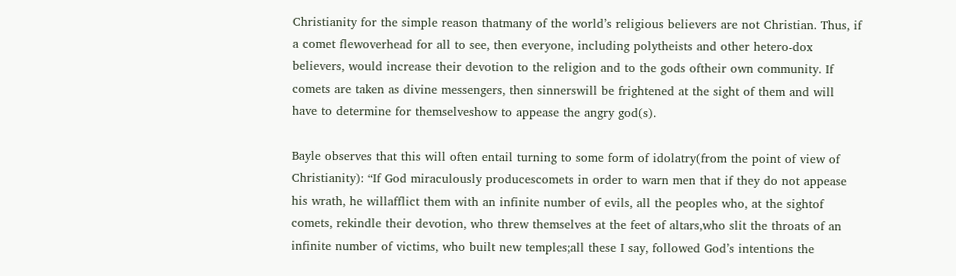Christianity for the simple reason thatmany of the world’s religious believers are not Christian. Thus, if a comet flewoverhead for all to see, then everyone, including polytheists and other hetero-dox believers, would increase their devotion to the religion and to the gods oftheir own community. If comets are taken as divine messengers, then sinnerswill be frightened at the sight of them and will have to determine for themselveshow to appease the angry god(s).

Bayle observes that this will often entail turning to some form of idolatry(from the point of view of Christianity): “If God miraculously producescomets in order to warn men that if they do not appease his wrath, he willafflict them with an infinite number of evils, all the peoples who, at the sightof comets, rekindle their devotion, who threw themselves at the feet of altars,who slit the throats of an infinite number of victims, who built new temples;all these I say, followed God’s intentions the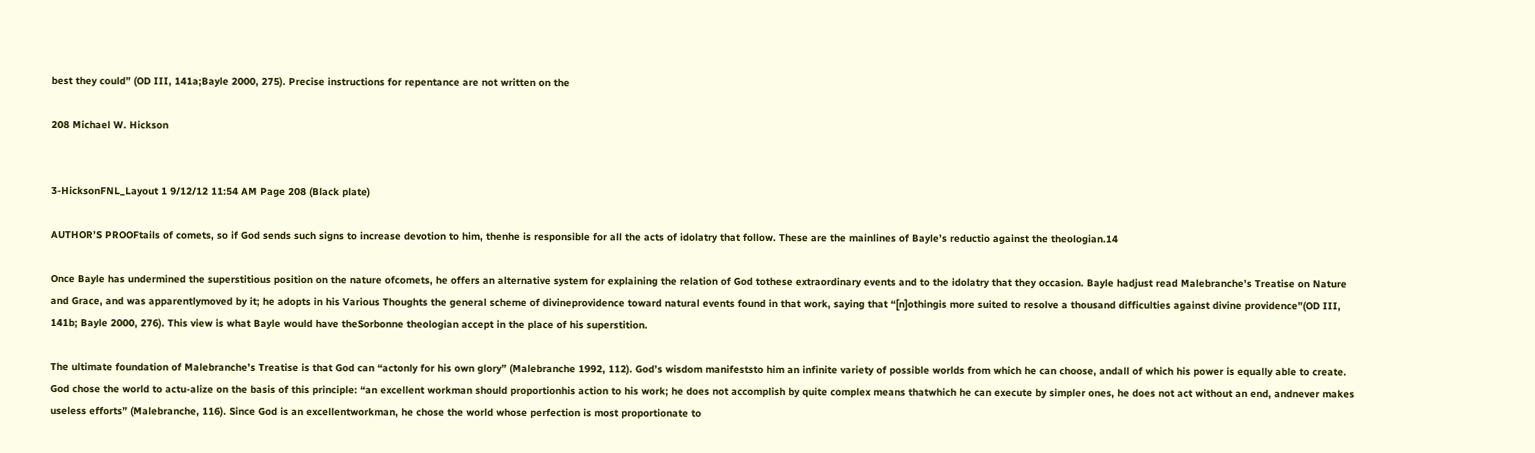best they could” (OD III, 141a;Bayle 2000, 275). Precise instructions for repentance are not written on the

208 Michael W. Hickson


3-HicksonFNL_Layout 1 9/12/12 11:54 AM Page 208 (Black plate)

AUTHOR’S PROOFtails of comets, so if God sends such signs to increase devotion to him, thenhe is responsible for all the acts of idolatry that follow. These are the mainlines of Bayle’s reductio against the theologian.14

Once Bayle has undermined the superstitious position on the nature ofcomets, he offers an alternative system for explaining the relation of God tothese extraordinary events and to the idolatry that they occasion. Bayle hadjust read Malebranche’s Treatise on Nature and Grace, and was apparentlymoved by it; he adopts in his Various Thoughts the general scheme of divineprovidence toward natural events found in that work, saying that “[n]othingis more suited to resolve a thousand difficulties against divine providence”(OD III, 141b; Bayle 2000, 276). This view is what Bayle would have theSorbonne theologian accept in the place of his superstition.

The ultimate foundation of Malebranche’s Treatise is that God can “actonly for his own glory” (Malebranche 1992, 112). God’s wisdom manifeststo him an infinite variety of possible worlds from which he can choose, andall of which his power is equally able to create. God chose the world to actu-alize on the basis of this principle: “an excellent workman should proportionhis action to his work; he does not accomplish by quite complex means thatwhich he can execute by simpler ones, he does not act without an end, andnever makes useless efforts” (Malebranche, 116). Since God is an excellentworkman, he chose the world whose perfection is most proportionate to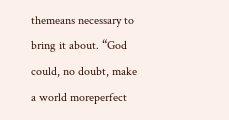themeans necessary to bring it about. “God could, no doubt, make a world moreperfect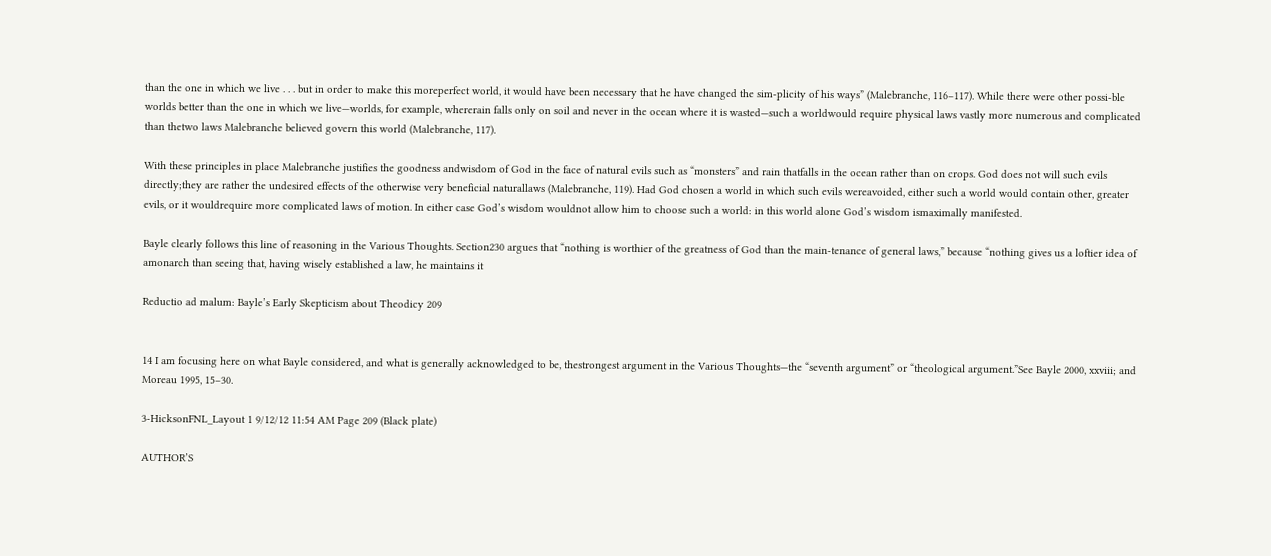than the one in which we live . . . but in order to make this moreperfect world, it would have been necessary that he have changed the sim-plicity of his ways” (Malebranche, 116–117). While there were other possi-ble worlds better than the one in which we live—worlds, for example, whererain falls only on soil and never in the ocean where it is wasted—such a worldwould require physical laws vastly more numerous and complicated than thetwo laws Malebranche believed govern this world (Malebranche, 117).

With these principles in place Malebranche justifies the goodness andwisdom of God in the face of natural evils such as “monsters” and rain thatfalls in the ocean rather than on crops. God does not will such evils directly;they are rather the undesired effects of the otherwise very beneficial naturallaws (Malebranche, 119). Had God chosen a world in which such evils wereavoided, either such a world would contain other, greater evils, or it wouldrequire more complicated laws of motion. In either case God’s wisdom wouldnot allow him to choose such a world: in this world alone God’s wisdom ismaximally manifested.

Bayle clearly follows this line of reasoning in the Various Thoughts. Section230 argues that “nothing is worthier of the greatness of God than the main-tenance of general laws,” because “nothing gives us a loftier idea of amonarch than seeing that, having wisely established a law, he maintains it

Reductio ad malum: Bayle’s Early Skepticism about Theodicy 209


14 I am focusing here on what Bayle considered, and what is generally acknowledged to be, thestrongest argument in the Various Thoughts—the “seventh argument” or “theological argument.”See Bayle 2000, xxviii; and Moreau 1995, 15–30.

3-HicksonFNL_Layout 1 9/12/12 11:54 AM Page 209 (Black plate)

AUTHOR’S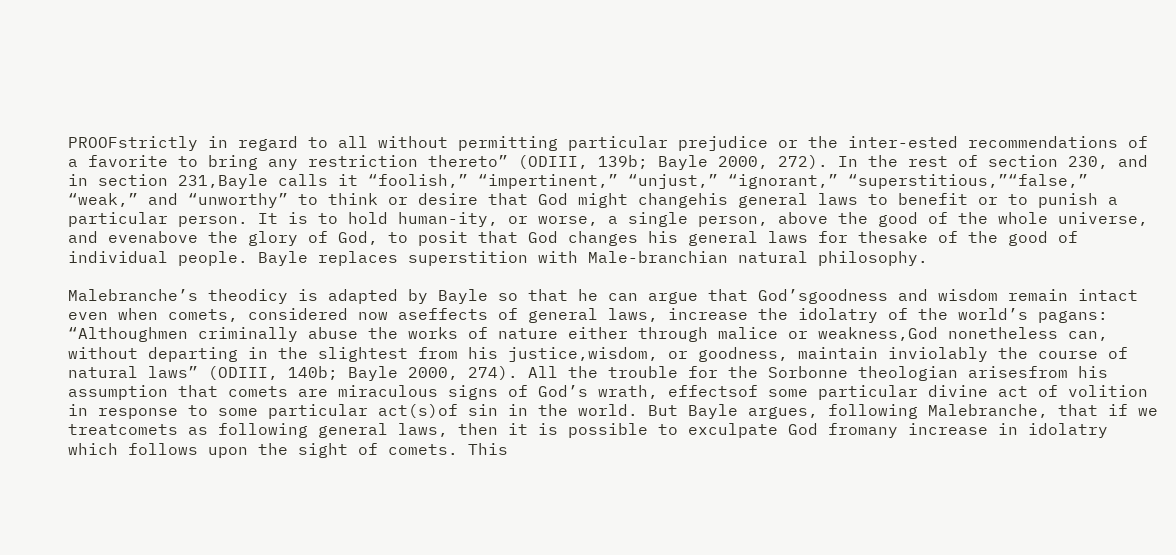PROOFstrictly in regard to all without permitting particular prejudice or the inter-ested recommendations of a favorite to bring any restriction thereto” (ODIII, 139b; Bayle 2000, 272). In the rest of section 230, and in section 231,Bayle calls it “foolish,” “impertinent,” “unjust,” “ignorant,” “superstitious,”“false,” “weak,” and “unworthy” to think or desire that God might changehis general laws to benefit or to punish a particular person. It is to hold human-ity, or worse, a single person, above the good of the whole universe, and evenabove the glory of God, to posit that God changes his general laws for thesake of the good of individual people. Bayle replaces superstition with Male-branchian natural philosophy.

Malebranche’s theodicy is adapted by Bayle so that he can argue that God’sgoodness and wisdom remain intact even when comets, considered now aseffects of general laws, increase the idolatry of the world’s pagans: “Althoughmen criminally abuse the works of nature either through malice or weakness,God nonetheless can, without departing in the slightest from his justice,wisdom, or goodness, maintain inviolably the course of natural laws” (ODIII, 140b; Bayle 2000, 274). All the trouble for the Sorbonne theologian arisesfrom his assumption that comets are miraculous signs of God’s wrath, effectsof some particular divine act of volition in response to some particular act(s)of sin in the world. But Bayle argues, following Malebranche, that if we treatcomets as following general laws, then it is possible to exculpate God fromany increase in idolatry which follows upon the sight of comets. This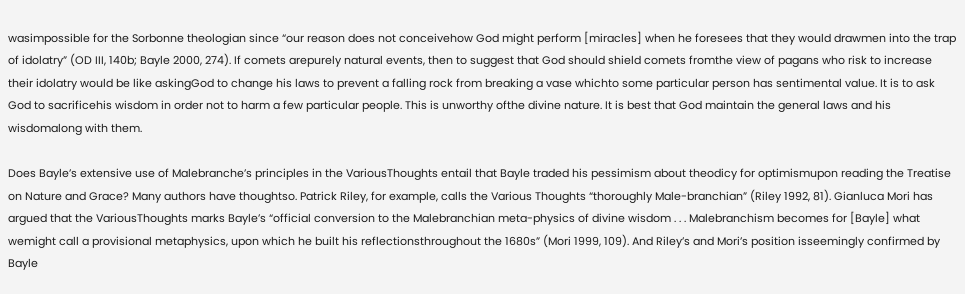wasimpossible for the Sorbonne theologian since “our reason does not conceivehow God might perform [miracles] when he foresees that they would drawmen into the trap of idolatry” (OD III, 140b; Bayle 2000, 274). If comets arepurely natural events, then to suggest that God should shield comets fromthe view of pagans who risk to increase their idolatry would be like askingGod to change his laws to prevent a falling rock from breaking a vase whichto some particular person has sentimental value. It is to ask God to sacrificehis wisdom in order not to harm a few particular people. This is unworthy ofthe divine nature. It is best that God maintain the general laws and his wisdomalong with them.

Does Bayle’s extensive use of Malebranche’s principles in the VariousThoughts entail that Bayle traded his pessimism about theodicy for optimismupon reading the Treatise on Nature and Grace? Many authors have thoughtso. Patrick Riley, for example, calls the Various Thoughts “thoroughly Male-branchian” (Riley 1992, 81). Gianluca Mori has argued that the VariousThoughts marks Bayle’s “official conversion to the Malebranchian meta-physics of divine wisdom . . . Malebranchism becomes for [Bayle] what wemight call a provisional metaphysics, upon which he built his reflectionsthroughout the 1680s” (Mori 1999, 109). And Riley’s and Mori’s position isseemingly confirmed by Bayle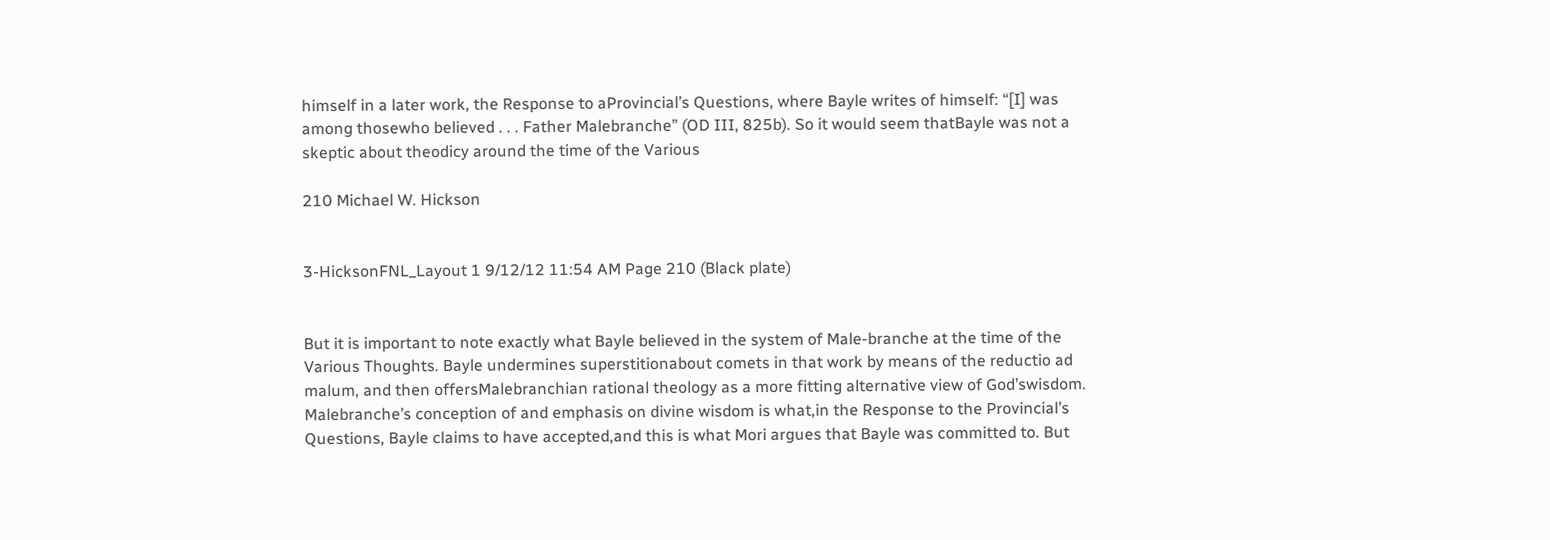himself in a later work, the Response to aProvincial’s Questions, where Bayle writes of himself: “[I] was among thosewho believed . . . Father Malebranche” (OD III, 825b). So it would seem thatBayle was not a skeptic about theodicy around the time of the Various

210 Michael W. Hickson


3-HicksonFNL_Layout 1 9/12/12 11:54 AM Page 210 (Black plate)


But it is important to note exactly what Bayle believed in the system of Male-branche at the time of the Various Thoughts. Bayle undermines superstitionabout comets in that work by means of the reductio ad malum, and then offersMalebranchian rational theology as a more fitting alternative view of God’swisdom. Malebranche’s conception of and emphasis on divine wisdom is what,in the Response to the Provincial’s Questions, Bayle claims to have accepted,and this is what Mori argues that Bayle was committed to. But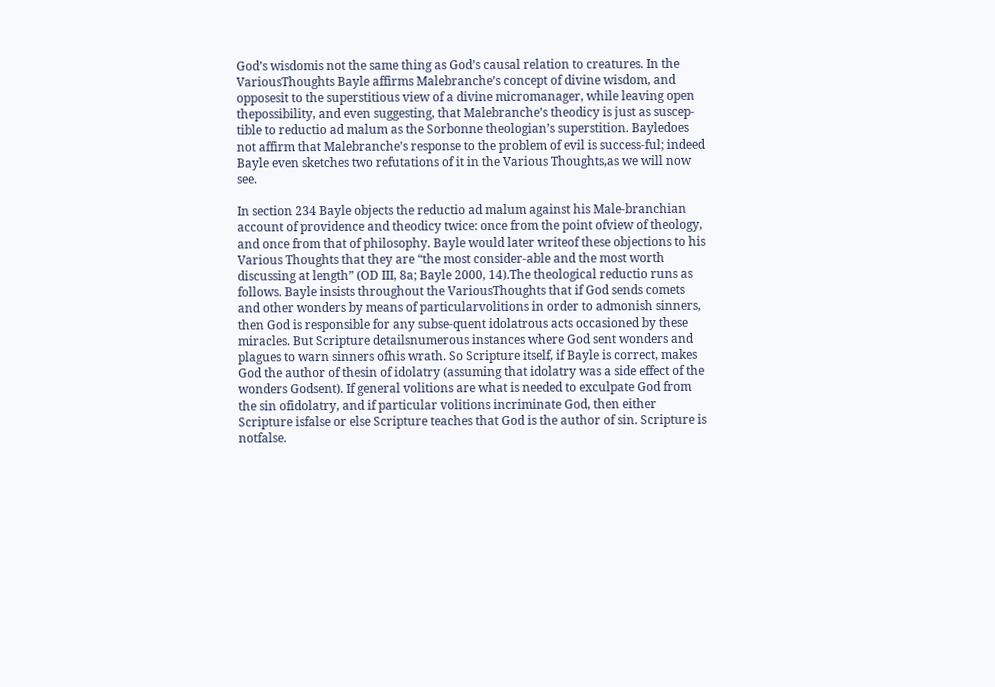God’s wisdomis not the same thing as God’s causal relation to creatures. In the VariousThoughts Bayle affirms Malebranche’s concept of divine wisdom, and opposesit to the superstitious view of a divine micromanager, while leaving open thepossibility, and even suggesting, that Malebranche’s theodicy is just as suscep-tible to reductio ad malum as the Sorbonne theologian’s superstition. Bayledoes not affirm that Malebranche’s response to the problem of evil is success-ful; indeed Bayle even sketches two refutations of it in the Various Thoughts,as we will now see.

In section 234 Bayle objects the reductio ad malum against his Male-branchian account of providence and theodicy twice: once from the point ofview of theology, and once from that of philosophy. Bayle would later writeof these objections to his Various Thoughts that they are “the most consider-able and the most worth discussing at length” (OD III, 8a; Bayle 2000, 14).The theological reductio runs as follows. Bayle insists throughout the VariousThoughts that if God sends comets and other wonders by means of particularvolitions in order to admonish sinners, then God is responsible for any subse-quent idolatrous acts occasioned by these miracles. But Scripture detailsnumerous instances where God sent wonders and plagues to warn sinners ofhis wrath. So Scripture itself, if Bayle is correct, makes God the author of thesin of idolatry (assuming that idolatry was a side effect of the wonders Godsent). If general volitions are what is needed to exculpate God from the sin ofidolatry, and if particular volitions incriminate God, then either Scripture isfalse or else Scripture teaches that God is the author of sin. Scripture is notfalse.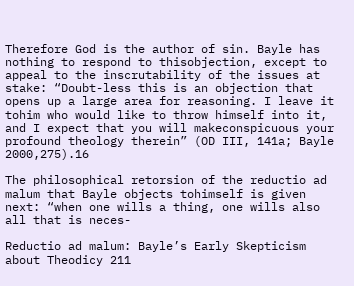Therefore God is the author of sin. Bayle has nothing to respond to thisobjection, except to appeal to the inscrutability of the issues at stake: “Doubt-less this is an objection that opens up a large area for reasoning. I leave it tohim who would like to throw himself into it, and I expect that you will makeconspicuous your profound theology therein” (OD III, 141a; Bayle 2000,275).16

The philosophical retorsion of the reductio ad malum that Bayle objects tohimself is given next: “when one wills a thing, one wills also all that is neces-

Reductio ad malum: Bayle’s Early Skepticism about Theodicy 211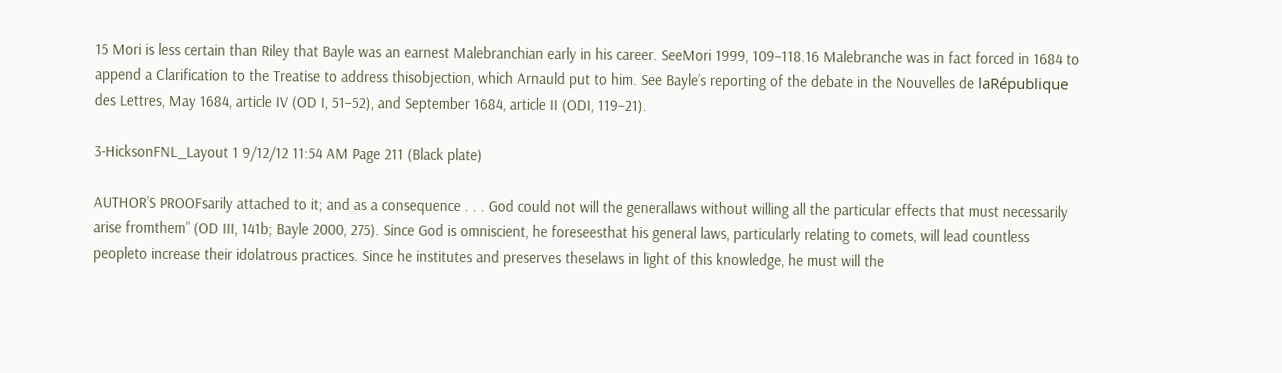15 Mori is less certain than Riley that Bayle was an earnest Malebranchian early in his career. SeeMori 1999, 109–118.16 Malebranche was in fact forced in 1684 to append a Clarification to the Treatise to address thisobjection, which Arnauld put to him. See Bayle’s reporting of the debate in the Nouvelles de laRépublique des Lettres, May 1684, article IV (OD I, 51–52), and September 1684, article II (ODI, 119–21).

3-HicksonFNL_Layout 1 9/12/12 11:54 AM Page 211 (Black plate)

AUTHOR’S PROOFsarily attached to it; and as a consequence . . . God could not will the generallaws without willing all the particular effects that must necessarily arise fromthem” (OD III, 141b; Bayle 2000, 275). Since God is omniscient, he foreseesthat his general laws, particularly relating to comets, will lead countless peopleto increase their idolatrous practices. Since he institutes and preserves theselaws in light of this knowledge, he must will the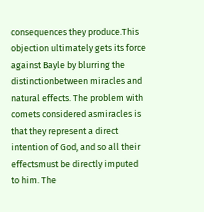consequences they produce.This objection ultimately gets its force against Bayle by blurring the distinctionbetween miracles and natural effects. The problem with comets considered asmiracles is that they represent a direct intention of God, and so all their effectsmust be directly imputed to him. The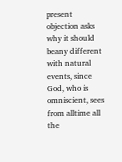present objection asks why it should beany different with natural events, since God, who is omniscient, sees from alltime all the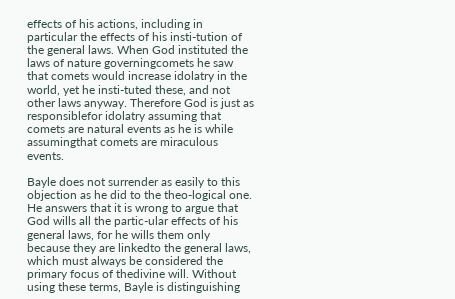effects of his actions, including in particular the effects of his insti-tution of the general laws. When God instituted the laws of nature governingcomets he saw that comets would increase idolatry in the world, yet he insti-tuted these, and not other laws anyway. Therefore God is just as responsiblefor idolatry assuming that comets are natural events as he is while assumingthat comets are miraculous events.

Bayle does not surrender as easily to this objection as he did to the theo-logical one. He answers that it is wrong to argue that God wills all the partic-ular effects of his general laws, for he wills them only because they are linkedto the general laws, which must always be considered the primary focus of thedivine will. Without using these terms, Bayle is distinguishing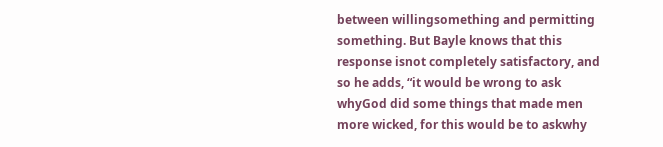between willingsomething and permitting something. But Bayle knows that this response isnot completely satisfactory, and so he adds, “it would be wrong to ask whyGod did some things that made men more wicked, for this would be to askwhy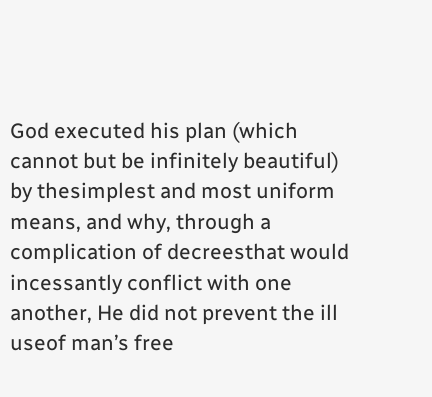God executed his plan (which cannot but be infinitely beautiful) by thesimplest and most uniform means, and why, through a complication of decreesthat would incessantly conflict with one another, He did not prevent the ill useof man’s free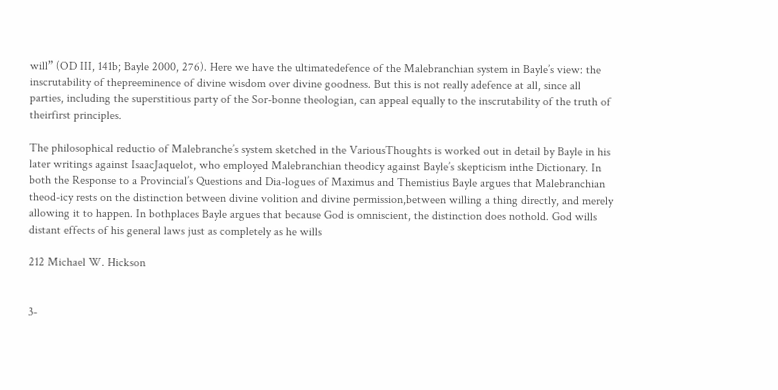will” (OD III, 141b; Bayle 2000, 276). Here we have the ultimatedefence of the Malebranchian system in Bayle’s view: the inscrutability of thepreeminence of divine wisdom over divine goodness. But this is not really adefence at all, since all parties, including the superstitious party of the Sor-bonne theologian, can appeal equally to the inscrutability of the truth of theirfirst principles.

The philosophical reductio of Malebranche’s system sketched in the VariousThoughts is worked out in detail by Bayle in his later writings against IsaacJaquelot, who employed Malebranchian theodicy against Bayle’s skepticism inthe Dictionary. In both the Response to a Provincial’s Questions and Dia-logues of Maximus and Themistius Bayle argues that Malebranchian theod-icy rests on the distinction between divine volition and divine permission,between willing a thing directly, and merely allowing it to happen. In bothplaces Bayle argues that because God is omniscient, the distinction does nothold. God wills distant effects of his general laws just as completely as he wills

212 Michael W. Hickson


3-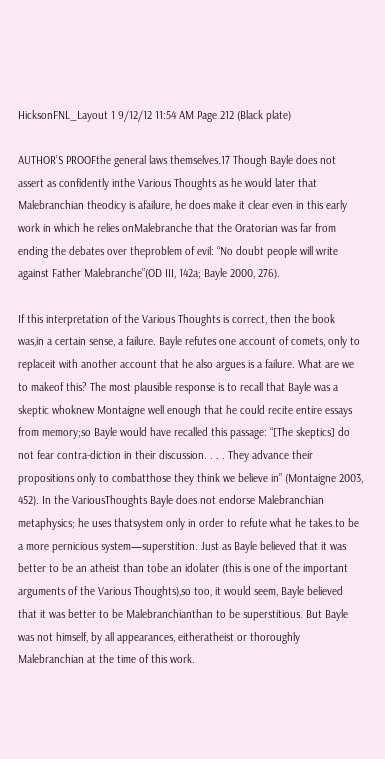HicksonFNL_Layout 1 9/12/12 11:54 AM Page 212 (Black plate)

AUTHOR’S PROOFthe general laws themselves.17 Though Bayle does not assert as confidently inthe Various Thoughts as he would later that Malebranchian theodicy is afailure, he does make it clear even in this early work in which he relies onMalebranche that the Oratorian was far from ending the debates over theproblem of evil: “No doubt people will write against Father Malebranche”(OD III, 142a; Bayle 2000, 276).

If this interpretation of the Various Thoughts is correct, then the book was,in a certain sense, a failure. Bayle refutes one account of comets, only to replaceit with another account that he also argues is a failure. What are we to makeof this? The most plausible response is to recall that Bayle was a skeptic whoknew Montaigne well enough that he could recite entire essays from memory;so Bayle would have recalled this passage: “[The skeptics] do not fear contra-diction in their discussion. . . . They advance their propositions only to combatthose they think we believe in” (Montaigne 2003, 452). In the VariousThoughts Bayle does not endorse Malebranchian metaphysics; he uses thatsystem only in order to refute what he takes to be a more pernicious system—superstition. Just as Bayle believed that it was better to be an atheist than tobe an idolater (this is one of the important arguments of the Various Thoughts),so too, it would seem, Bayle believed that it was better to be Malebranchianthan to be superstitious. But Bayle was not himself, by all appearances, eitheratheist or thoroughly Malebranchian at the time of this work.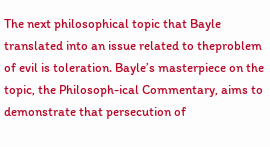The next philosophical topic that Bayle translated into an issue related to theproblem of evil is toleration. Bayle’s masterpiece on the topic, the Philosoph-ical Commentary, aims to demonstrate that persecution of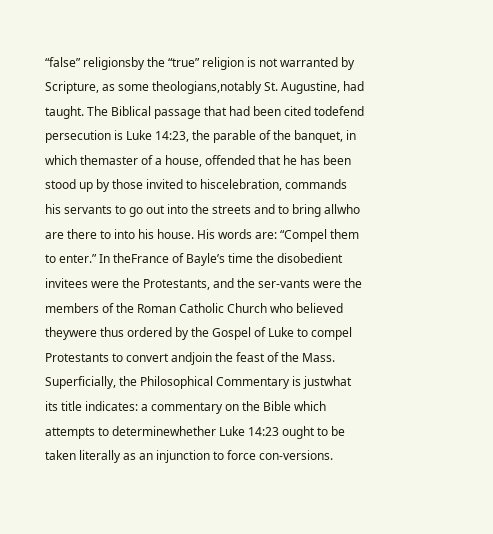“false” religionsby the “true” religion is not warranted by Scripture, as some theologians,notably St. Augustine, had taught. The Biblical passage that had been cited todefend persecution is Luke 14:23, the parable of the banquet, in which themaster of a house, offended that he has been stood up by those invited to hiscelebration, commands his servants to go out into the streets and to bring allwho are there to into his house. His words are: “Compel them to enter.” In theFrance of Bayle’s time the disobedient invitees were the Protestants, and the ser-vants were the members of the Roman Catholic Church who believed theywere thus ordered by the Gospel of Luke to compel Protestants to convert andjoin the feast of the Mass. Superficially, the Philosophical Commentary is justwhat its title indicates: a commentary on the Bible which attempts to determinewhether Luke 14:23 ought to be taken literally as an injunction to force con-versions.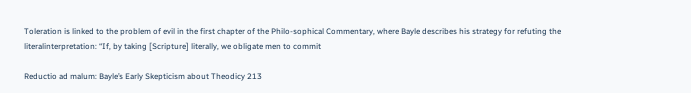Toleration is linked to the problem of evil in the first chapter of the Philo-sophical Commentary, where Bayle describes his strategy for refuting the literalinterpretation: “If, by taking [Scripture] literally, we obligate men to commit

Reductio ad malum: Bayle’s Early Skepticism about Theodicy 213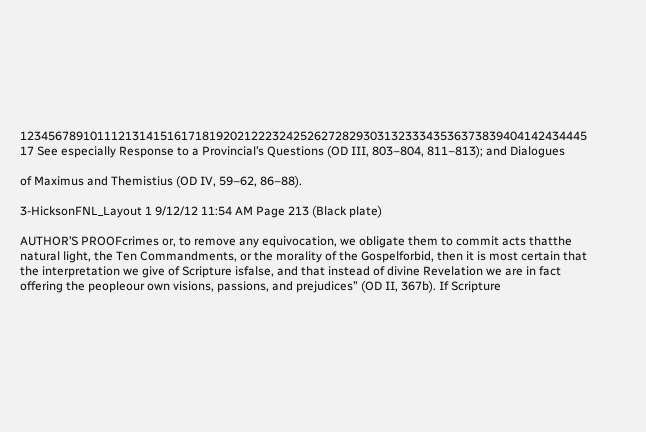123456789101112131415161718192021222324252627282930313233343536373839404142434445 17 See especially Response to a Provincial’s Questions (OD III, 803–804, 811–813); and Dialogues

of Maximus and Themistius (OD IV, 59–62, 86–88).

3-HicksonFNL_Layout 1 9/12/12 11:54 AM Page 213 (Black plate)

AUTHOR’S PROOFcrimes or, to remove any equivocation, we obligate them to commit acts thatthe natural light, the Ten Commandments, or the morality of the Gospelforbid, then it is most certain that the interpretation we give of Scripture isfalse, and that instead of divine Revelation we are in fact offering the peopleour own visions, passions, and prejudices” (OD II, 367b). If Scripture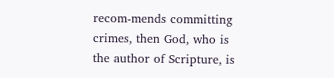recom-mends committing crimes, then God, who is the author of Scripture, is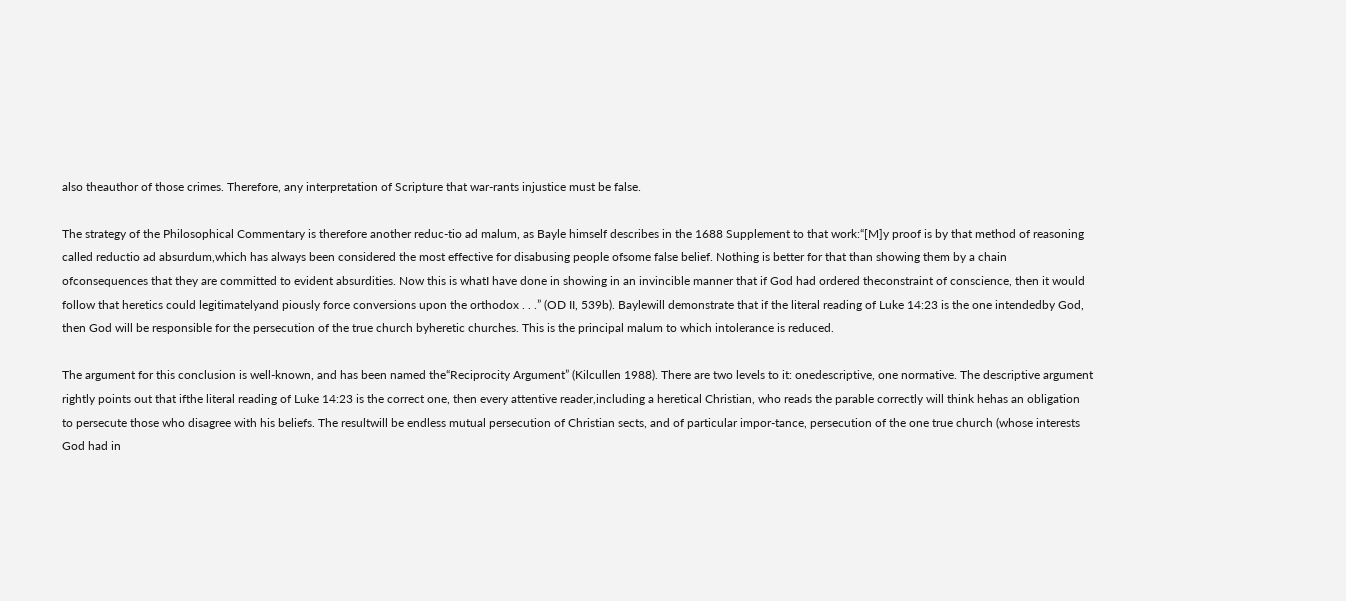also theauthor of those crimes. Therefore, any interpretation of Scripture that war-rants injustice must be false.

The strategy of the Philosophical Commentary is therefore another reduc-tio ad malum, as Bayle himself describes in the 1688 Supplement to that work:“[M]y proof is by that method of reasoning called reductio ad absurdum,which has always been considered the most effective for disabusing people ofsome false belief. Nothing is better for that than showing them by a chain ofconsequences that they are committed to evident absurdities. Now this is whatI have done in showing in an invincible manner that if God had ordered theconstraint of conscience, then it would follow that heretics could legitimatelyand piously force conversions upon the orthodox . . .” (OD II, 539b). Baylewill demonstrate that if the literal reading of Luke 14:23 is the one intendedby God, then God will be responsible for the persecution of the true church byheretic churches. This is the principal malum to which intolerance is reduced.

The argument for this conclusion is well-known, and has been named the“Reciprocity Argument” (Kilcullen 1988). There are two levels to it: onedescriptive, one normative. The descriptive argument rightly points out that ifthe literal reading of Luke 14:23 is the correct one, then every attentive reader,including a heretical Christian, who reads the parable correctly will think hehas an obligation to persecute those who disagree with his beliefs. The resultwill be endless mutual persecution of Christian sects, and of particular impor-tance, persecution of the one true church (whose interests God had in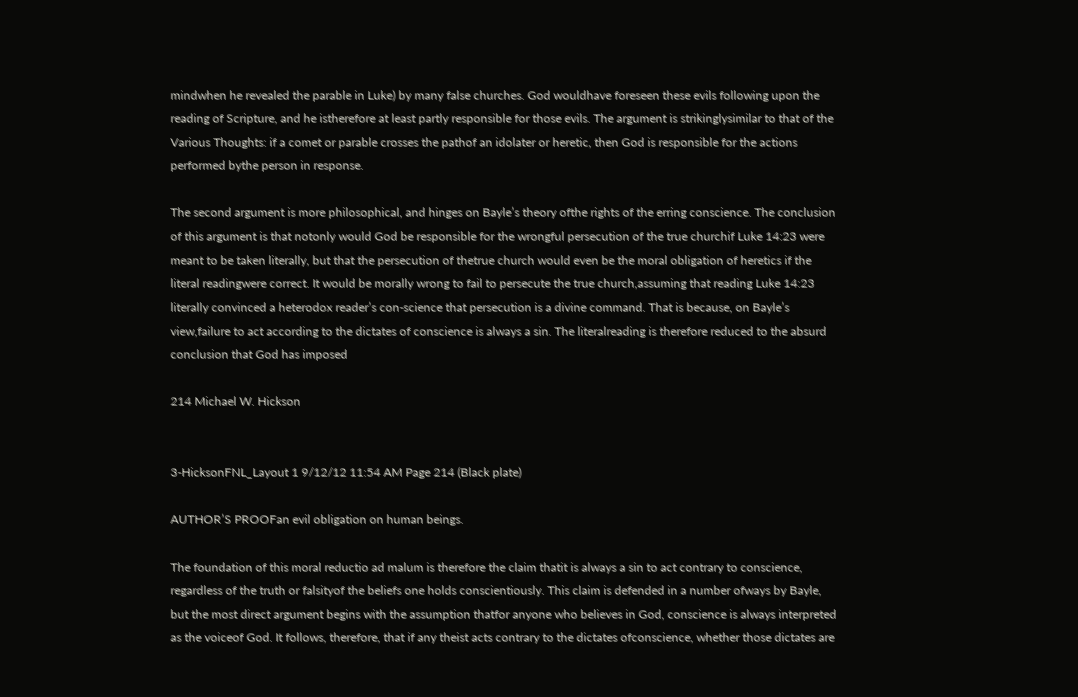mindwhen he revealed the parable in Luke) by many false churches. God wouldhave foreseen these evils following upon the reading of Scripture, and he istherefore at least partly responsible for those evils. The argument is strikinglysimilar to that of the Various Thoughts: if a comet or parable crosses the pathof an idolater or heretic, then God is responsible for the actions performed bythe person in response.

The second argument is more philosophical, and hinges on Bayle’s theory ofthe rights of the erring conscience. The conclusion of this argument is that notonly would God be responsible for the wrongful persecution of the true churchif Luke 14:23 were meant to be taken literally, but that the persecution of thetrue church would even be the moral obligation of heretics if the literal readingwere correct. It would be morally wrong to fail to persecute the true church,assuming that reading Luke 14:23 literally convinced a heterodox reader’s con-science that persecution is a divine command. That is because, on Bayle’s view,failure to act according to the dictates of conscience is always a sin. The literalreading is therefore reduced to the absurd conclusion that God has imposed

214 Michael W. Hickson


3-HicksonFNL_Layout 1 9/12/12 11:54 AM Page 214 (Black plate)

AUTHOR’S PROOFan evil obligation on human beings.

The foundation of this moral reductio ad malum is therefore the claim thatit is always a sin to act contrary to conscience, regardless of the truth or falsityof the beliefs one holds conscientiously. This claim is defended in a number ofways by Bayle, but the most direct argument begins with the assumption thatfor anyone who believes in God, conscience is always interpreted as the voiceof God. It follows, therefore, that if any theist acts contrary to the dictates ofconscience, whether those dictates are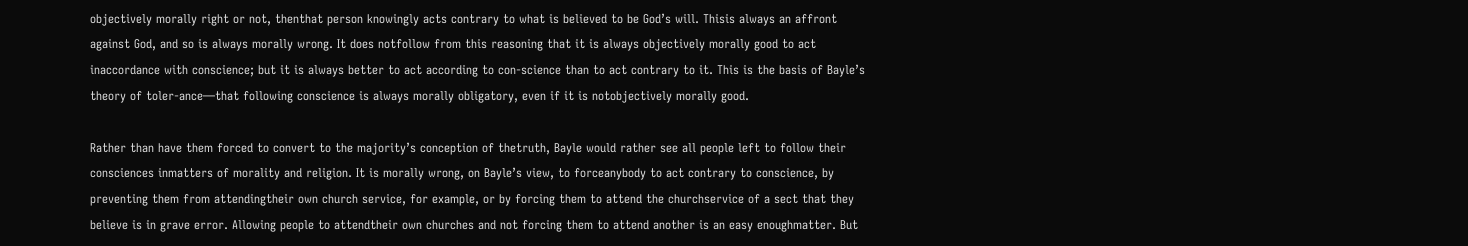objectively morally right or not, thenthat person knowingly acts contrary to what is believed to be God’s will. Thisis always an affront against God, and so is always morally wrong. It does notfollow from this reasoning that it is always objectively morally good to act inaccordance with conscience; but it is always better to act according to con-science than to act contrary to it. This is the basis of Bayle’s theory of toler-ance—that following conscience is always morally obligatory, even if it is notobjectively morally good.

Rather than have them forced to convert to the majority’s conception of thetruth, Bayle would rather see all people left to follow their consciences inmatters of morality and religion. It is morally wrong, on Bayle’s view, to forceanybody to act contrary to conscience, by preventing them from attendingtheir own church service, for example, or by forcing them to attend the churchservice of a sect that they believe is in grave error. Allowing people to attendtheir own churches and not forcing them to attend another is an easy enoughmatter. But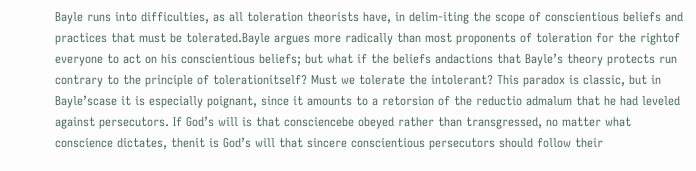Bayle runs into difficulties, as all toleration theorists have, in delim-iting the scope of conscientious beliefs and practices that must be tolerated.Bayle argues more radically than most proponents of toleration for the rightof everyone to act on his conscientious beliefs; but what if the beliefs andactions that Bayle’s theory protects run contrary to the principle of tolerationitself? Must we tolerate the intolerant? This paradox is classic, but in Bayle’scase it is especially poignant, since it amounts to a retorsion of the reductio admalum that he had leveled against persecutors. If God’s will is that consciencebe obeyed rather than transgressed, no matter what conscience dictates, thenit is God’s will that sincere conscientious persecutors should follow their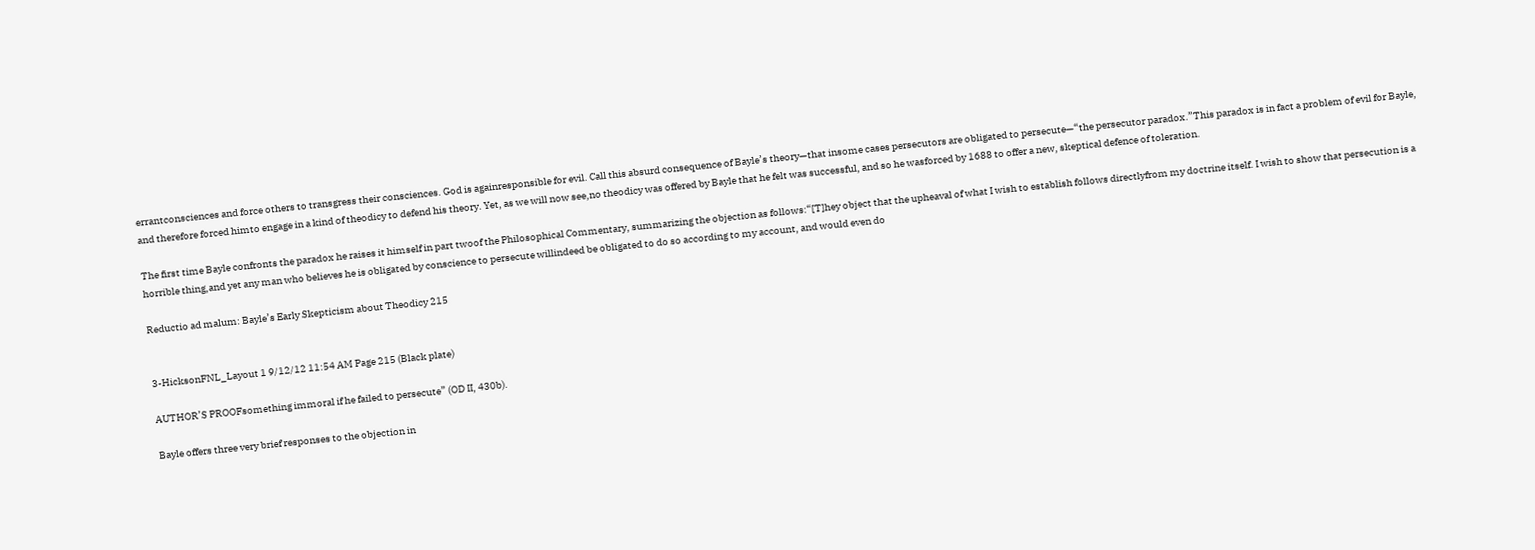errantconsciences and force others to transgress their consciences. God is againresponsible for evil. Call this absurd consequence of Bayle’s theory—that insome cases persecutors are obligated to persecute—“the persecutor paradox.”This paradox is in fact a problem of evil for Bayle, and therefore forced himto engage in a kind of theodicy to defend his theory. Yet, as we will now see,no theodicy was offered by Bayle that he felt was successful, and so he wasforced by 1688 to offer a new, skeptical defence of toleration.

The first time Bayle confronts the paradox he raises it himself in part twoof the Philosophical Commentary, summarizing the objection as follows:“[T]hey object that the upheaval of what I wish to establish follows directlyfrom my doctrine itself. I wish to show that persecution is a horrible thing,and yet any man who believes he is obligated by conscience to persecute willindeed be obligated to do so according to my account, and would even do

Reductio ad malum: Bayle’s Early Skepticism about Theodicy 215


3-HicksonFNL_Layout 1 9/12/12 11:54 AM Page 215 (Black plate)

AUTHOR’S PROOFsomething immoral if he failed to persecute” (OD II, 430b).

Bayle offers three very brief responses to the objection in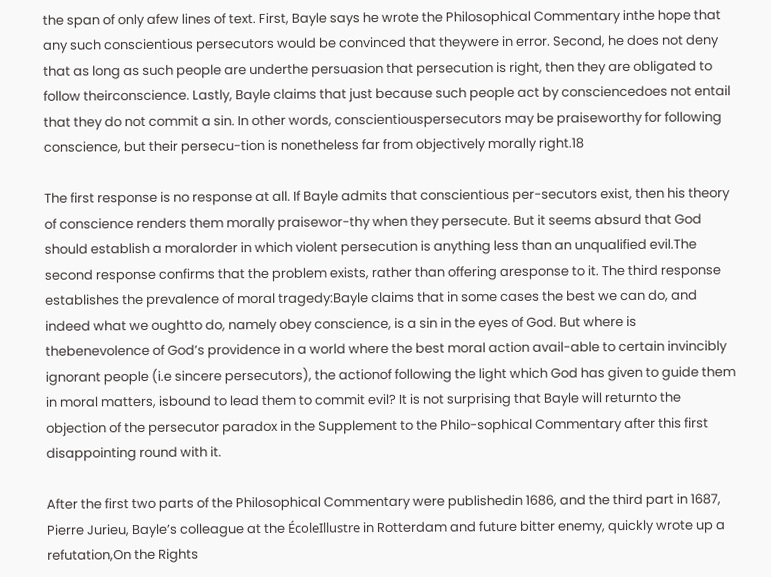the span of only afew lines of text. First, Bayle says he wrote the Philosophical Commentary inthe hope that any such conscientious persecutors would be convinced that theywere in error. Second, he does not deny that as long as such people are underthe persuasion that persecution is right, then they are obligated to follow theirconscience. Lastly, Bayle claims that just because such people act by consciencedoes not entail that they do not commit a sin. In other words, conscientiouspersecutors may be praiseworthy for following conscience, but their persecu-tion is nonetheless far from objectively morally right.18

The first response is no response at all. If Bayle admits that conscientious per-secutors exist, then his theory of conscience renders them morally praisewor-thy when they persecute. But it seems absurd that God should establish a moralorder in which violent persecution is anything less than an unqualified evil.The second response confirms that the problem exists, rather than offering aresponse to it. The third response establishes the prevalence of moral tragedy:Bayle claims that in some cases the best we can do, and indeed what we oughtto do, namely obey conscience, is a sin in the eyes of God. But where is thebenevolence of God’s providence in a world where the best moral action avail-able to certain invincibly ignorant people (i.e sincere persecutors), the actionof following the light which God has given to guide them in moral matters, isbound to lead them to commit evil? It is not surprising that Bayle will returnto the objection of the persecutor paradox in the Supplement to the Philo-sophical Commentary after this first disappointing round with it.

After the first two parts of the Philosophical Commentary were publishedin 1686, and the third part in 1687, Pierre Jurieu, Bayle’s colleague at the ÉcoleIllustre in Rotterdam and future bitter enemy, quickly wrote up a refutation,On the Rights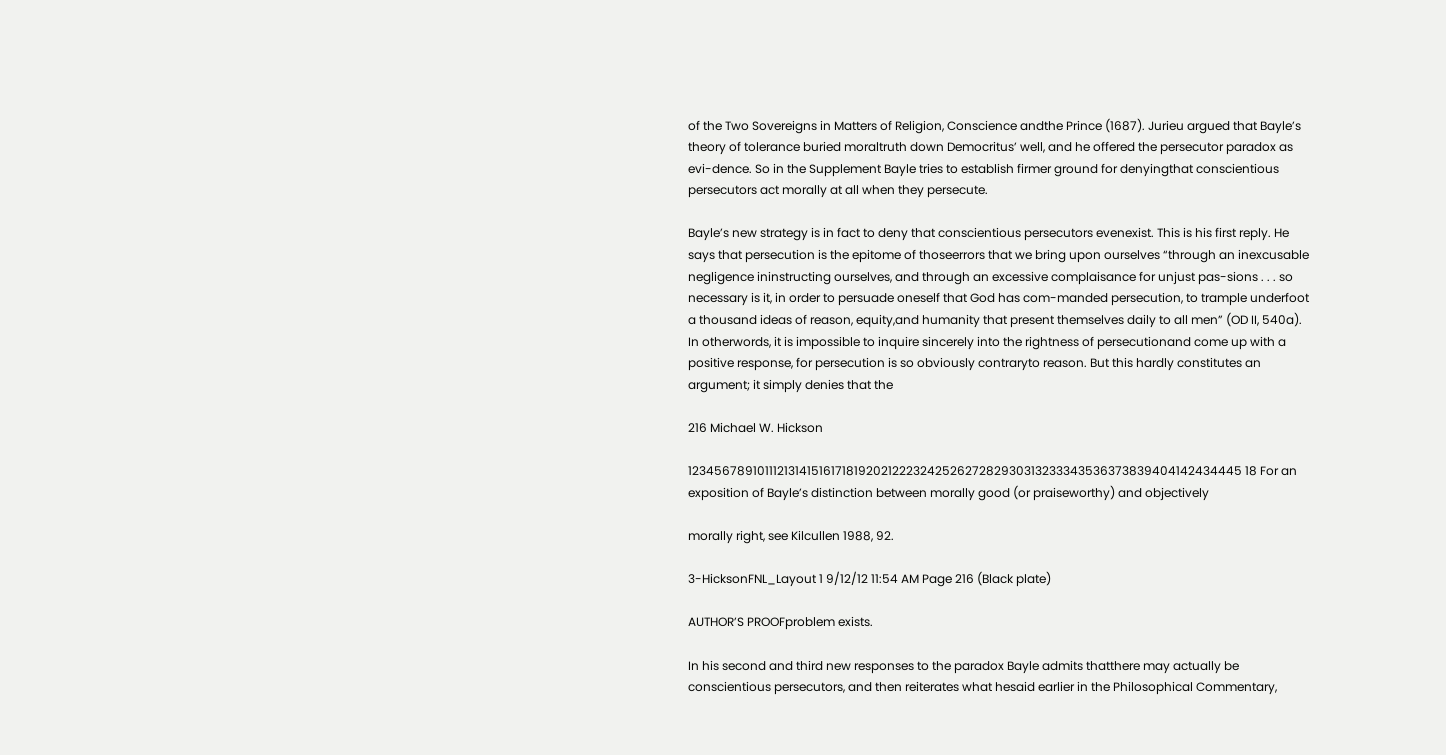of the Two Sovereigns in Matters of Religion, Conscience andthe Prince (1687). Jurieu argued that Bayle’s theory of tolerance buried moraltruth down Democritus’ well, and he offered the persecutor paradox as evi-dence. So in the Supplement Bayle tries to establish firmer ground for denyingthat conscientious persecutors act morally at all when they persecute.

Bayle’s new strategy is in fact to deny that conscientious persecutors evenexist. This is his first reply. He says that persecution is the epitome of thoseerrors that we bring upon ourselves “through an inexcusable negligence ininstructing ourselves, and through an excessive complaisance for unjust pas-sions . . . so necessary is it, in order to persuade oneself that God has com-manded persecution, to trample underfoot a thousand ideas of reason, equity,and humanity that present themselves daily to all men” (OD II, 540a). In otherwords, it is impossible to inquire sincerely into the rightness of persecutionand come up with a positive response, for persecution is so obviously contraryto reason. But this hardly constitutes an argument; it simply denies that the

216 Michael W. Hickson

123456789101112131415161718192021222324252627282930313233343536373839404142434445 18 For an exposition of Bayle’s distinction between morally good (or praiseworthy) and objectively

morally right, see Kilcullen 1988, 92.

3-HicksonFNL_Layout 1 9/12/12 11:54 AM Page 216 (Black plate)

AUTHOR’S PROOFproblem exists.

In his second and third new responses to the paradox Bayle admits thatthere may actually be conscientious persecutors, and then reiterates what hesaid earlier in the Philosophical Commentary,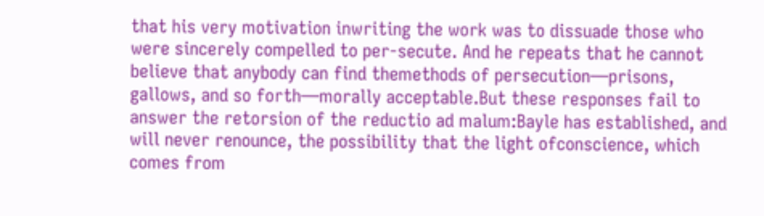that his very motivation inwriting the work was to dissuade those who were sincerely compelled to per-secute. And he repeats that he cannot believe that anybody can find themethods of persecution—prisons, gallows, and so forth—morally acceptable.But these responses fail to answer the retorsion of the reductio ad malum:Bayle has established, and will never renounce, the possibility that the light ofconscience, which comes from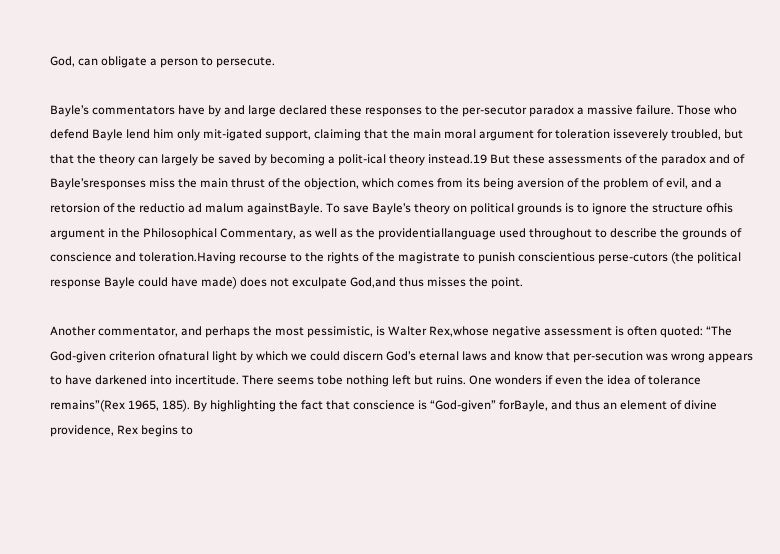God, can obligate a person to persecute.

Bayle’s commentators have by and large declared these responses to the per-secutor paradox a massive failure. Those who defend Bayle lend him only mit-igated support, claiming that the main moral argument for toleration isseverely troubled, but that the theory can largely be saved by becoming a polit-ical theory instead.19 But these assessments of the paradox and of Bayle’sresponses miss the main thrust of the objection, which comes from its being aversion of the problem of evil, and a retorsion of the reductio ad malum againstBayle. To save Bayle’s theory on political grounds is to ignore the structure ofhis argument in the Philosophical Commentary, as well as the providentiallanguage used throughout to describe the grounds of conscience and toleration.Having recourse to the rights of the magistrate to punish conscientious perse-cutors (the political response Bayle could have made) does not exculpate God,and thus misses the point.

Another commentator, and perhaps the most pessimistic, is Walter Rex,whose negative assessment is often quoted: “The God-given criterion ofnatural light by which we could discern God’s eternal laws and know that per-secution was wrong appears to have darkened into incertitude. There seems tobe nothing left but ruins. One wonders if even the idea of tolerance remains”(Rex 1965, 185). By highlighting the fact that conscience is “God-given” forBayle, and thus an element of divine providence, Rex begins to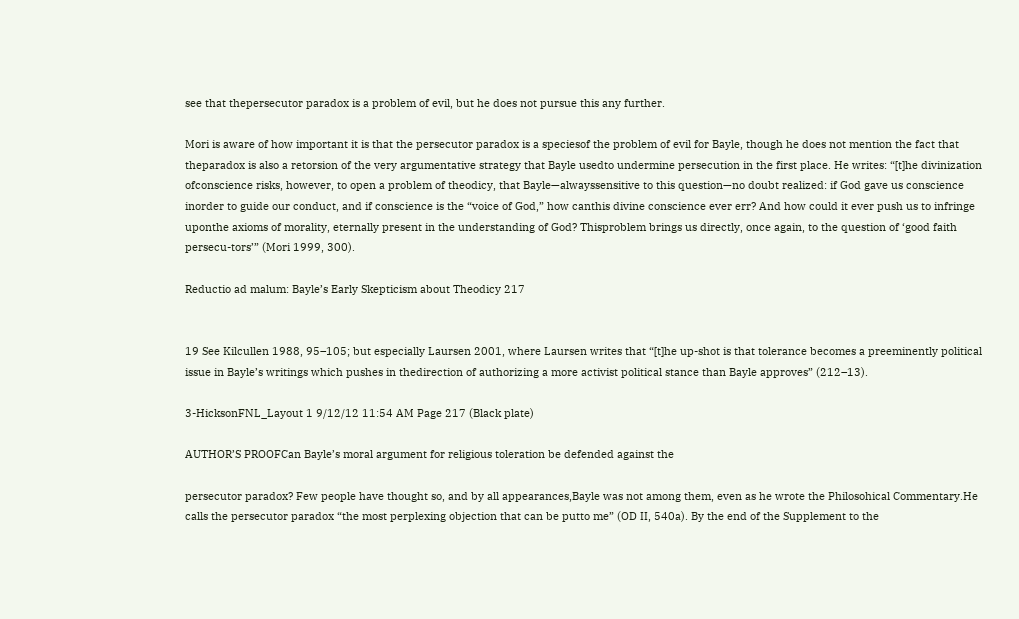see that thepersecutor paradox is a problem of evil, but he does not pursue this any further.

Mori is aware of how important it is that the persecutor paradox is a speciesof the problem of evil for Bayle, though he does not mention the fact that theparadox is also a retorsion of the very argumentative strategy that Bayle usedto undermine persecution in the first place. He writes: “[t]he divinization ofconscience risks, however, to open a problem of theodicy, that Bayle—alwayssensitive to this question—no doubt realized: if God gave us conscience inorder to guide our conduct, and if conscience is the “voice of God,” how canthis divine conscience ever err? And how could it ever push us to infringe uponthe axioms of morality, eternally present in the understanding of God? Thisproblem brings us directly, once again, to the question of ‘good faith persecu-tors’” (Mori 1999, 300).

Reductio ad malum: Bayle’s Early Skepticism about Theodicy 217


19 See Kilcullen 1988, 95–105; but especially Laursen 2001, where Laursen writes that “[t]he up-shot is that tolerance becomes a preeminently political issue in Bayle’s writings which pushes in thedirection of authorizing a more activist political stance than Bayle approves” (212–13).

3-HicksonFNL_Layout 1 9/12/12 11:54 AM Page 217 (Black plate)

AUTHOR’S PROOFCan Bayle’s moral argument for religious toleration be defended against the

persecutor paradox? Few people have thought so, and by all appearances,Bayle was not among them, even as he wrote the Philosohical Commentary.He calls the persecutor paradox “the most perplexing objection that can be putto me” (OD II, 540a). By the end of the Supplement to the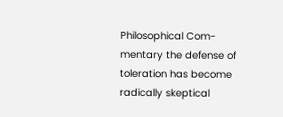Philosophical Com-mentary the defense of toleration has become radically skeptical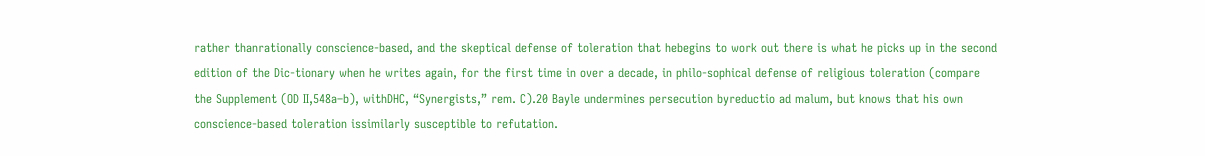rather thanrationally conscience-based, and the skeptical defense of toleration that hebegins to work out there is what he picks up in the second edition of the Dic-tionary when he writes again, for the first time in over a decade, in philo-sophical defense of religious toleration (compare the Supplement (OD II,548a–b), withDHC, “Synergists,” rem. C).20 Bayle undermines persecution byreductio ad malum, but knows that his own conscience-based toleration issimilarly susceptible to refutation.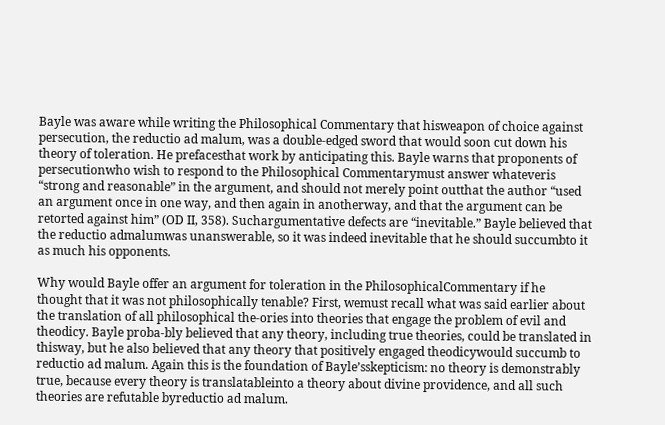Bayle was aware while writing the Philosophical Commentary that hisweapon of choice against persecution, the reductio ad malum, was a double-edged sword that would soon cut down his theory of toleration. He prefacesthat work by anticipating this. Bayle warns that proponents of persecutionwho wish to respond to the Philosophical Commentarymust answer whateveris “strong and reasonable” in the argument, and should not merely point outthat the author “used an argument once in one way, and then again in anotherway, and that the argument can be retorted against him” (OD II, 358). Suchargumentative defects are “inevitable.” Bayle believed that the reductio admalumwas unanswerable, so it was indeed inevitable that he should succumbto it as much his opponents.

Why would Bayle offer an argument for toleration in the PhilosophicalCommentary if he thought that it was not philosophically tenable? First, wemust recall what was said earlier about the translation of all philosophical the-ories into theories that engage the problem of evil and theodicy. Bayle proba-bly believed that any theory, including true theories, could be translated in thisway, but he also believed that any theory that positively engaged theodicywould succumb to reductio ad malum. Again this is the foundation of Bayle’sskepticism: no theory is demonstrably true, because every theory is translatableinto a theory about divine providence, and all such theories are refutable byreductio ad malum.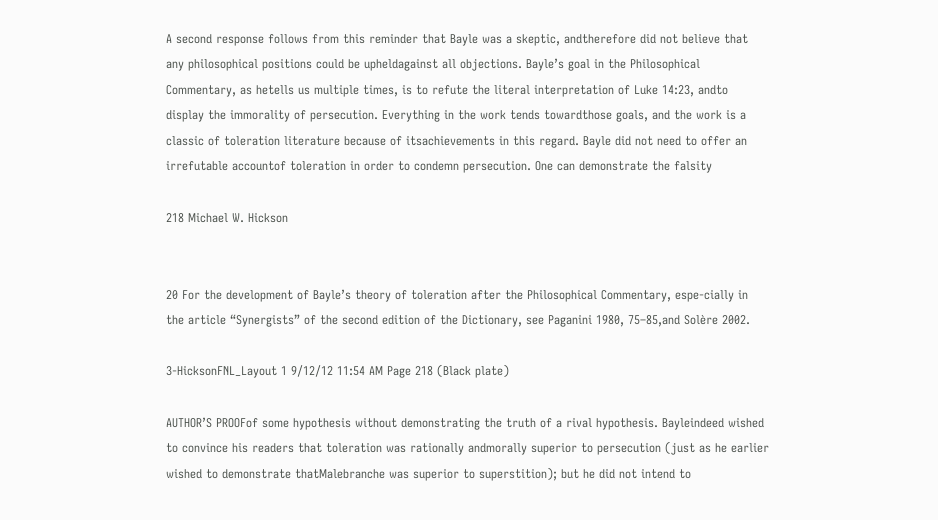A second response follows from this reminder that Bayle was a skeptic, andtherefore did not believe that any philosophical positions could be upheldagainst all objections. Bayle’s goal in the Philosophical Commentary, as hetells us multiple times, is to refute the literal interpretation of Luke 14:23, andto display the immorality of persecution. Everything in the work tends towardthose goals, and the work is a classic of toleration literature because of itsachievements in this regard. Bayle did not need to offer an irrefutable accountof toleration in order to condemn persecution. One can demonstrate the falsity

218 Michael W. Hickson


20 For the development of Bayle’s theory of toleration after the Philosophical Commentary, espe-cially in the article “Synergists” of the second edition of the Dictionary, see Paganini 1980, 75–85,and Solère 2002.

3-HicksonFNL_Layout 1 9/12/12 11:54 AM Page 218 (Black plate)

AUTHOR’S PROOFof some hypothesis without demonstrating the truth of a rival hypothesis. Bayleindeed wished to convince his readers that toleration was rationally andmorally superior to persecution (just as he earlier wished to demonstrate thatMalebranche was superior to superstition); but he did not intend to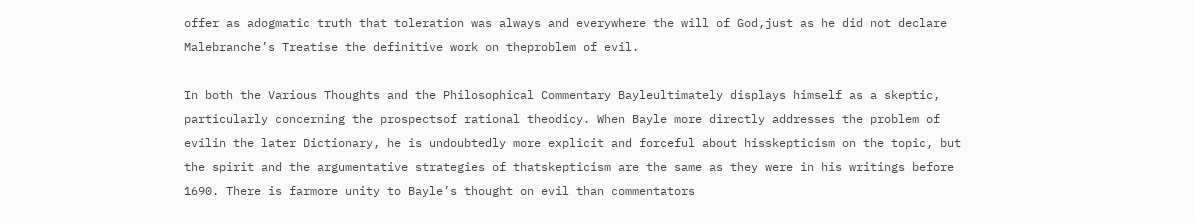offer as adogmatic truth that toleration was always and everywhere the will of God,just as he did not declare Malebranche’s Treatise the definitive work on theproblem of evil.

In both the Various Thoughts and the Philosophical Commentary Bayleultimately displays himself as a skeptic, particularly concerning the prospectsof rational theodicy. When Bayle more directly addresses the problem of evilin the later Dictionary, he is undoubtedly more explicit and forceful about hisskepticism on the topic, but the spirit and the argumentative strategies of thatskepticism are the same as they were in his writings before 1690. There is farmore unity to Bayle’s thought on evil than commentators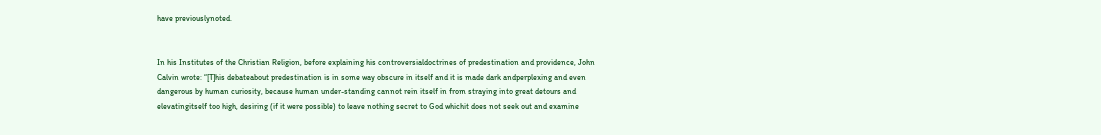have previouslynoted.


In his Institutes of the Christian Religion, before explaining his controversialdoctrines of predestination and providence, John Calvin wrote: “[T]his debateabout predestination is in some way obscure in itself and it is made dark andperplexing and even dangerous by human curiosity, because human under-standing cannot rein itself in from straying into great detours and elevatingitself too high, desiring (if it were possible) to leave nothing secret to God whichit does not seek out and examine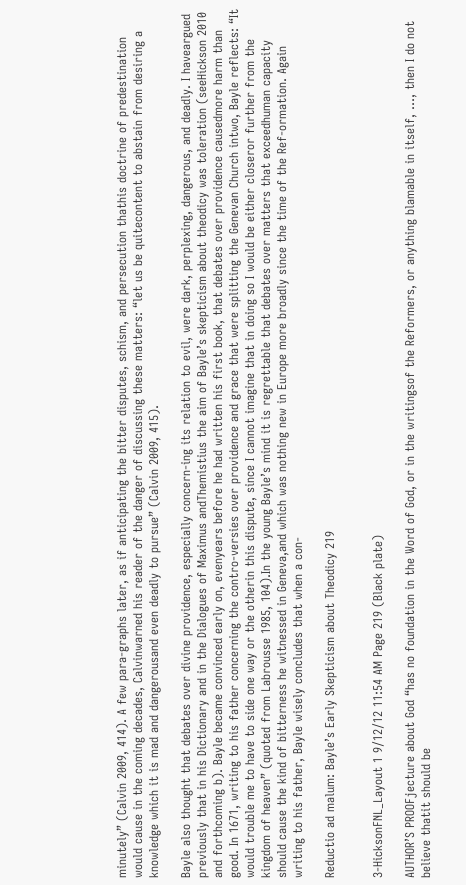minutely” (Calvin 2009, 414). A few para-graphs later, as if anticipating the bitter disputes, schism, and persecution thathis doctrine of predestination would cause in the coming decades, Calvinwarned his reader of the danger of discussing these matters: “let us be quitecontent to abstain from desiring a knowledge which it is mad and dangerousand even deadly to pursue” (Calvin 2009, 415).

Bayle also thought that debates over divine providence, especially concern-ing its relation to evil, were dark, perplexing, dangerous, and deadly. I haveargued previously that in his Dictionary and in the Dialogues of Maximus andThemistius the aim of Bayle’s skepticism about theodicy was toleration (seeHickson 2010 and forthcoming b). Bayle became convinced early on, evenyears before he had written his first book, that debates over providence causedmore harm than good. In 1671, writing to his father concerning the contro-versies over providence and grace that were splitting the Genevan Church intwo, Bayle reflects: “It would trouble me to have to side one way or the otherin this dispute, since I cannot imagine that in doing so I would be either closeror further from the kingdom of heaven” (quoted from Labrousse 1985, 104).In the young Bayle’s mind it is regrettable that debates over matters that exceedhuman capacity should cause the kind of bitterness he witnessed in Geneva,and which was nothing new in Europe more broadly since the time of the Ref-ormation. Again writing to his father, Bayle wisely concludes that when a con-

Reductio ad malum: Bayle’s Early Skepticism about Theodicy 219


3-HicksonFNL_Layout 1 9/12/12 11:54 AM Page 219 (Black plate)

AUTHOR’S PROOFjecture about God “has no foundation in the Word of God, or in the writingsof the Reformers, or anything blamable in itself, …, then I do not believe thatit should be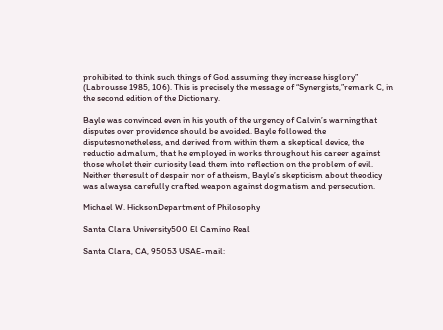prohibited to think such things of God assuming they increase hisglory” (Labrousse 1985, 106). This is precisely the message of “Synergists,”remark C, in the second edition of the Dictionary.

Bayle was convinced even in his youth of the urgency of Calvin’s warningthat disputes over providence should be avoided. Bayle followed the disputesnonetheless, and derived from within them a skeptical device, the reductio admalum, that he employed in works throughout his career against those wholet their curiosity lead them into reflection on the problem of evil. Neither theresult of despair nor of atheism, Bayle’s skepticism about theodicy was alwaysa carefully crafted weapon against dogmatism and persecution.

Michael W. HicksonDepartment of Philosophy

Santa Clara University500 El Camino Real

Santa Clara, CA, 95053 USAE-mail: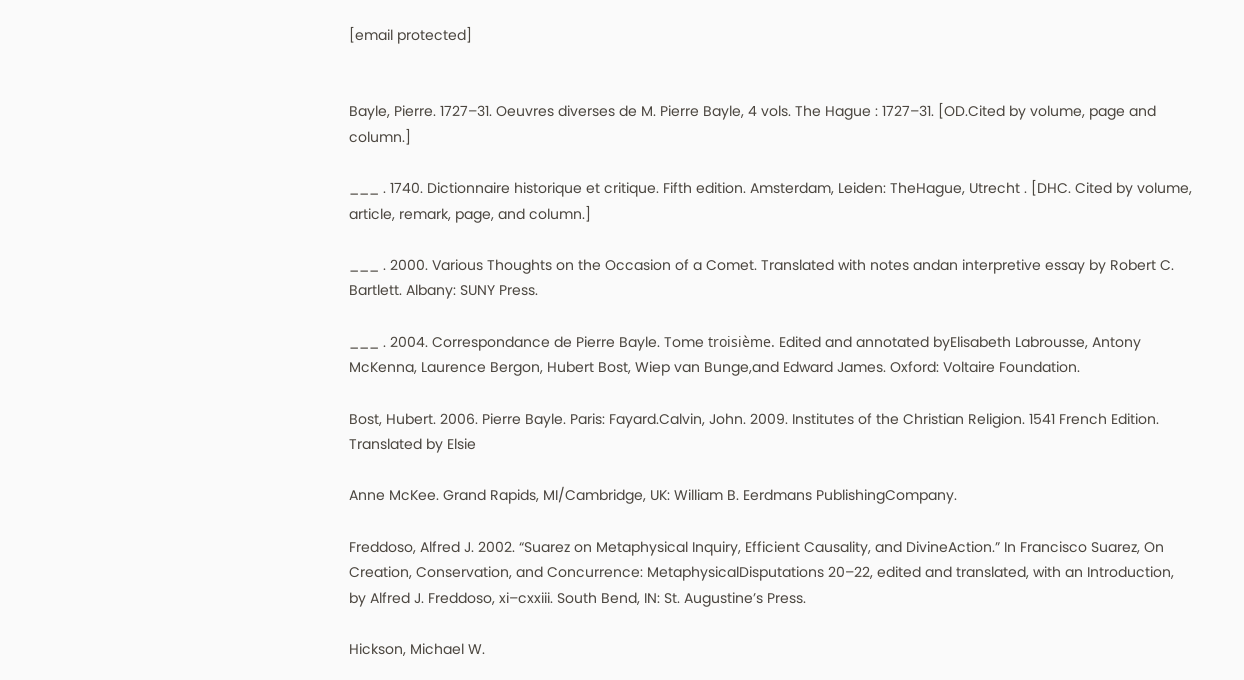[email protected]


Bayle, Pierre. 1727–31. Oeuvres diverses de M. Pierre Bayle, 4 vols. The Hague : 1727–31. [OD.Cited by volume, page and column.]

___ . 1740. Dictionnaire historique et critique. Fifth edition. Amsterdam, Leiden: TheHague, Utrecht . [DHC. Cited by volume, article, remark, page, and column.]

___ . 2000. Various Thoughts on the Occasion of a Comet. Translated with notes andan interpretive essay by Robert C. Bartlett. Albany: SUNY Press.

___ . 2004. Correspondance de Pierre Bayle. Tome troisième. Edited and annotated byElisabeth Labrousse, Antony McKenna, Laurence Bergon, Hubert Bost, Wiep van Bunge,and Edward James. Oxford: Voltaire Foundation.

Bost, Hubert. 2006. Pierre Bayle. Paris: Fayard.Calvin, John. 2009. Institutes of the Christian Religion. 1541 French Edition. Translated by Elsie

Anne McKee. Grand Rapids, MI/Cambridge, UK: William B. Eerdmans PublishingCompany.

Freddoso, Alfred J. 2002. “Suarez on Metaphysical Inquiry, Efficient Causality, and DivineAction.” In Francisco Suarez, On Creation, Conservation, and Concurrence: MetaphysicalDisputations 20–22, edited and translated, with an Introduction, by Alfred J. Freddoso, xi–cxxiii. South Bend, IN: St. Augustine’s Press.

Hickson, Michael W.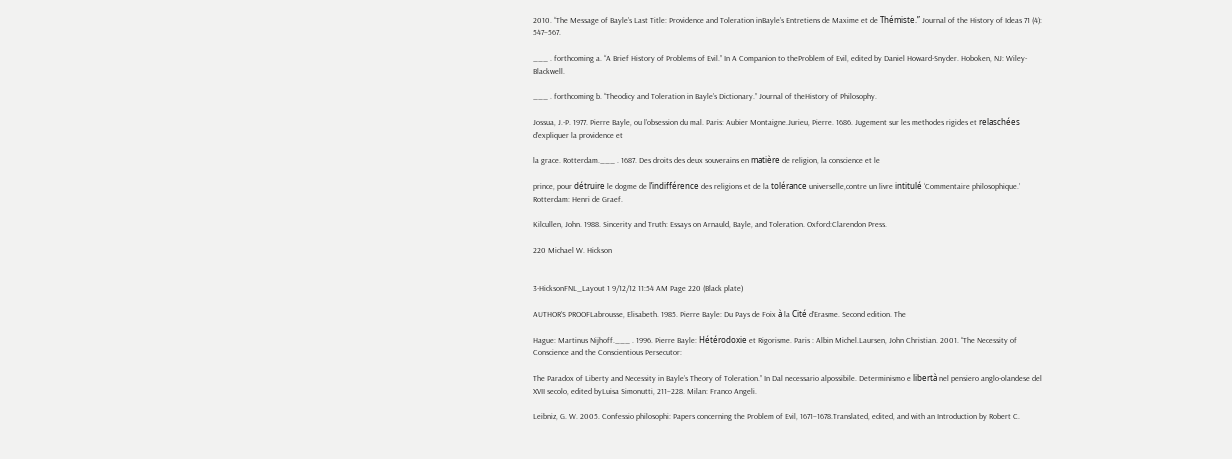2010. “The Message of Bayle’s Last Title: Providence and Toleration inBayle’s Entretiens de Maxime et de Thémiste.” Journal of the History of Ideas 71 (4): 547–567.

___ . forthcoming a. “A Brief History of Problems of Evil.” In A Companion to theProblem of Evil, edited by Daniel Howard-Snyder. Hoboken, NJ: Wiley-Blackwell.

___ . forthcoming b. “Theodicy and Toleration in Bayle’s Dictionary.” Journal of theHistory of Philosophy.

Jossua, J.-P. 1977. Pierre Bayle, ou l’obsession du mal. Paris: Aubier Montaigne.Jurieu, Pierre. 1686. Jugement sur les methodes rigides et relaschées d’expliquer la providence et

la grace. Rotterdam.___ . 1687. Des droits des deux souverains en matière de religion, la conscience et le

prince, pour détruire le dogme de l’indifférence des religions et de la tolérance universelle,contre un livre intitulé ‘Commentaire philosophique.’ Rotterdam: Henri de Graef.

Kilcullen, John. 1988. Sincerity and Truth: Essays on Arnauld, Bayle, and Toleration. Oxford:Clarendon Press.

220 Michael W. Hickson


3-HicksonFNL_Layout 1 9/12/12 11:54 AM Page 220 (Black plate)

AUTHOR’S PROOFLabrousse, Elisabeth. 1985. Pierre Bayle: Du Pays de Foix à la Cité d’Erasme. Second edition. The

Hague: Martinus Nijhoff.___ . 1996. Pierre Bayle: Hétérodoxie et Rigorisme. Paris : Albin Michel.Laursen, John Christian. 2001. “The Necessity of Conscience and the Conscientious Persecutor:

The Paradox of Liberty and Necessity in Bayle’s Theory of Toleration.” In Dal necessario alpossibile. Determinismo e libertà nel pensiero anglo-olandese del XVII secolo, edited byLuisa Simonutti, 211–228. Milan: Franco Angeli.

Leibniz, G. W. 2005. Confessio philosophi: Papers concerning the Problem of Evil, 1671–1678.Translated, edited, and with an Introduction by Robert C.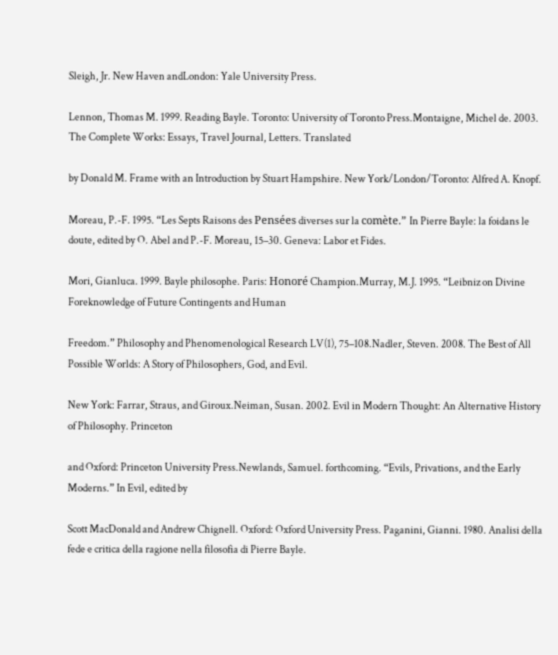Sleigh, Jr. New Haven andLondon: Yale University Press.

Lennon, Thomas M. 1999. Reading Bayle. Toronto: University of Toronto Press.Montaigne, Michel de. 2003. The Complete Works: Essays, Travel Journal, Letters. Translated

by Donald M. Frame with an Introduction by Stuart Hampshire. New York/London/Toronto: Alfred A. Knopf.

Moreau, P.-F. 1995. “Les Septs Raisons des Pensées diverses sur la comète.” In Pierre Bayle: la foidans le doute, edited by O. Abel and P.-F. Moreau, 15–30. Geneva: Labor et Fides.

Mori, Gianluca. 1999. Bayle philosophe. Paris: Honoré Champion.Murray, M.J. 1995. “Leibniz on Divine Foreknowledge of Future Contingents and Human

Freedom.” Philosophy and Phenomenological Research LV(1), 75–108.Nadler, Steven. 2008. The Best of All Possible Worlds: A Story of Philosophers, God, and Evil.

New York: Farrar, Straus, and Giroux.Neiman, Susan. 2002. Evil in Modern Thought: An Alternative History of Philosophy. Princeton

and Oxford: Princeton University Press.Newlands, Samuel. forthcoming. “Evils, Privations, and the Early Moderns.” In Evil, edited by

Scott MacDonald and Andrew Chignell. Oxford: Oxford University Press. Paganini, Gianni. 1980. Analisi della fede e critica della ragione nella filosofia di Pierre Bayle.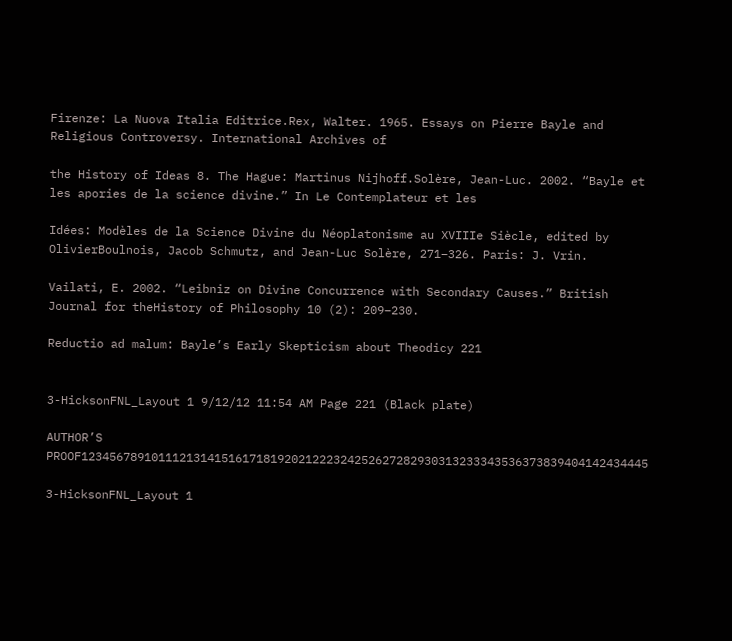Firenze: La Nuova Italia Editrice.Rex, Walter. 1965. Essays on Pierre Bayle and Religious Controversy. International Archives of

the History of Ideas 8. The Hague: Martinus Nijhoff.Solère, Jean-Luc. 2002. “Bayle et les apories de la science divine.” In Le Contemplateur et les

Idées: Modèles de la Science Divine du Néoplatonisme au XVIIIe Siècle, edited by OlivierBoulnois, Jacob Schmutz, and Jean-Luc Solère, 271–326. Paris: J. Vrin.

Vailati, E. 2002. “Leibniz on Divine Concurrence with Secondary Causes.” British Journal for theHistory of Philosophy 10 (2): 209–230.

Reductio ad malum: Bayle’s Early Skepticism about Theodicy 221


3-HicksonFNL_Layout 1 9/12/12 11:54 AM Page 221 (Black plate)

AUTHOR’S PROOF123456789101112131415161718192021222324252627282930313233343536373839404142434445

3-HicksonFNL_Layout 1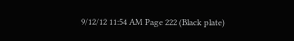9/12/12 11:54 AM Page 222 (Black plate)